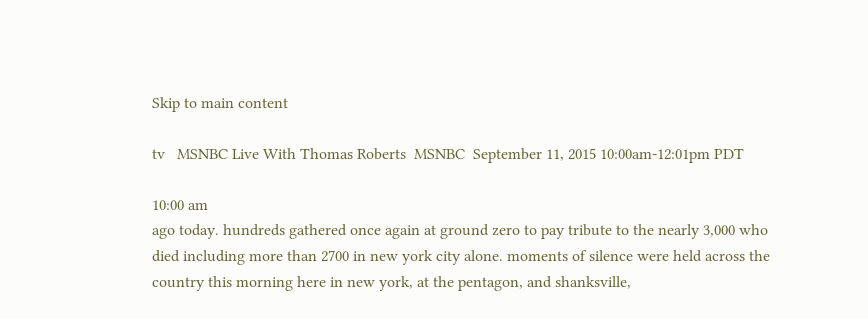Skip to main content

tv   MSNBC Live With Thomas Roberts  MSNBC  September 11, 2015 10:00am-12:01pm PDT

10:00 am
ago today. hundreds gathered once again at ground zero to pay tribute to the nearly 3,000 who died including more than 2700 in new york city alone. moments of silence were held across the country this morning here in new york, at the pentagon, and shanksville,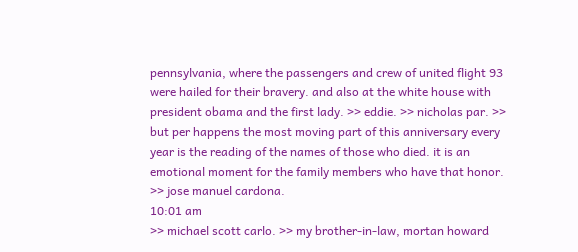pennsylvania, where the passengers and crew of united flight 93 were hailed for their bravery. and also at the white house with president obama and the first lady. >> eddie. >> nicholas par. >> but per happens the most moving part of this anniversary every year is the reading of the names of those who died. it is an emotional moment for the family members who have that honor. >> jose manuel cardona.
10:01 am
>> michael scott carlo. >> my brother-in-law, mortan howard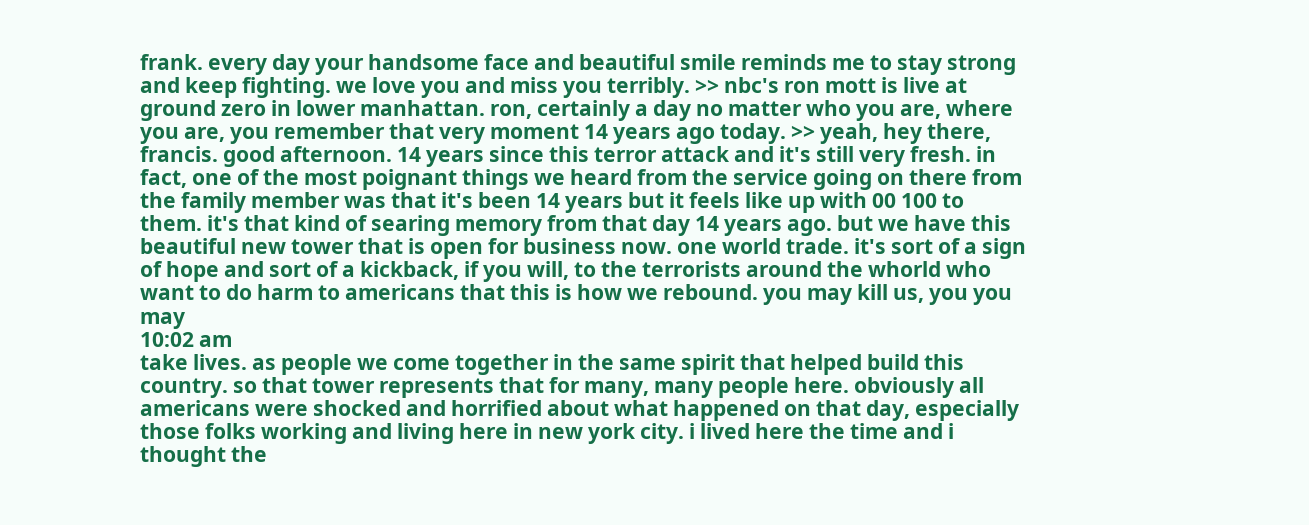frank. every day your handsome face and beautiful smile reminds me to stay strong and keep fighting. we love you and miss you terribly. >> nbc's ron mott is live at ground zero in lower manhattan. ron, certainly a day no matter who you are, where you are, you remember that very moment 14 years ago today. >> yeah, hey there, francis. good afternoon. 14 years since this terror attack and it's still very fresh. in fact, one of the most poignant things we heard from the service going on there from the family member was that it's been 14 years but it feels like up with 00 100 to them. it's that kind of searing memory from that day 14 years ago. but we have this beautiful new tower that is open for business now. one world trade. it's sort of a sign of hope and sort of a kickback, if you will, to the terrorists around the whorld who want to do harm to americans that this is how we rebound. you may kill us, you you may
10:02 am
take lives. as people we come together in the same spirit that helped build this country. so that tower represents that for many, many people here. obviously all americans were shocked and horrified about what happened on that day, especially those folks working and living here in new york city. i lived here the time and i thought the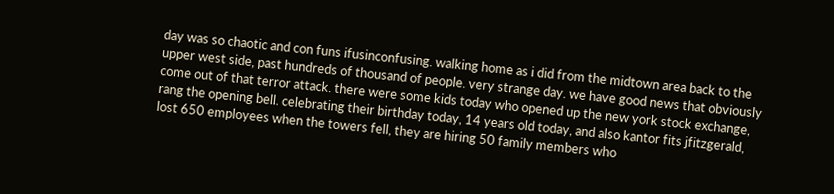day was so chaotic and con funs ifusinconfusing. walking home as i did from the midtown area back to the upper west side, past hundreds of thousand of people. very strange day. we have good news that obviously come out of that terror attack. there were some kids today who opened up the new york stock exchange, rang the opening bell. celebrating their birthday today, 14 years old today, and also kantor fits jfitzgerald, lost 650 employees when the towers fell, they are hiring 50 family members who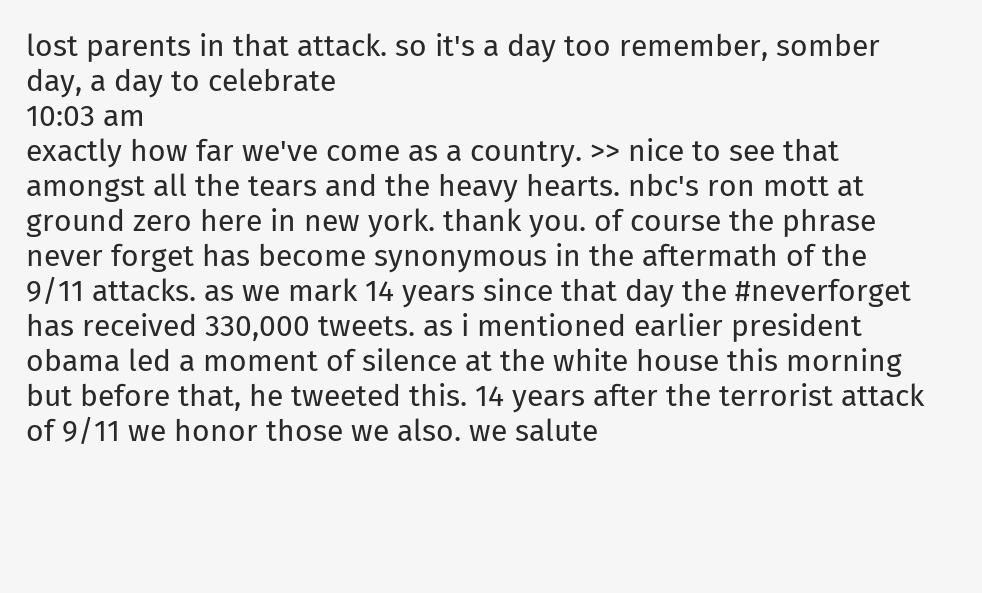lost parents in that attack. so it's a day too remember, somber day, a day to celebrate
10:03 am
exactly how far we've come as a country. >> nice to see that amongst all the tears and the heavy hearts. nbc's ron mott at ground zero here in new york. thank you. of course the phrase never forget has become synonymous in the aftermath of the 9/11 attacks. as we mark 14 years since that day the #neverforget has received 330,000 tweets. as i mentioned earlier president obama led a moment of silence at the white house this morning but before that, he tweeted this. 14 years after the terrorist attack of 9/11 we honor those we also. we salute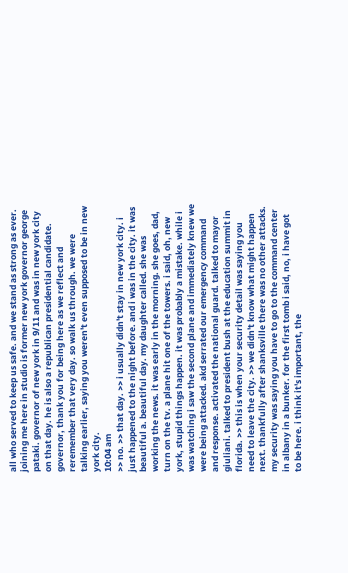all who served to keep us safe. and we stand as strong as ever. joining me here in studio is former new york governor george pataki. governor of new york in 9/11 and was in new york city on that day. he is also a republican presidential candidate. governor, thank you for being here as we reflect and reremember that very day. so walk us through. we were talking earlier, saying you weren't even supposed to be in new york city.
10:04 am
>> no. >> that day. >> i usually didn't stay in new york city. i just happened to the night before. and i was in the city. it was beautiful a. beautiful day. my daughter called. she was working the news. it was early in the morning. she goes, dad, turn on the tv. a plane hit one of the towers. i said, oh, new york, stupid things happen. it was probably a mistake. while i was watching i saw the second plane and immediately knew we were being attacked. akd serrated our emergency command and response. activated the national guard. talked to mayor giuliani. talked to president bush at the education summit in florida. >> this is when your security detail was saying you need to leave the city. >> we didn't know what might happen next. thankfully after shanksville there was no other attacks. my security was saying you have to go to the command center in albany in a bunker. for the first tomb i said, no, i have got to be here. i think it's important, the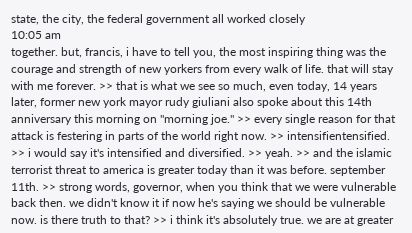state, the city, the federal government all worked closely
10:05 am
together. but, francis, i have to tell you, the most inspiring thing was the courage and strength of new yorkers from every walk of life. that will stay with me forever. >> that is what we see so much, even today, 14 years later, former new york mayor rudy giuliani also spoke about this 14th anniversary this morning on "morning joe." >> every single reason for that attack is festering in parts of the world right now. >> intensifientensified. >> i would say it's intensified and diversified. >> yeah. >> and the islamic terrorist threat to america is greater today than it was before. september 11th. >> strong words, governor, when you think that we were vulnerable back then. we didn't know it if now he's saying we should be vulnerable now. is there truth to that? >> i think it's absolutely true. we are at greater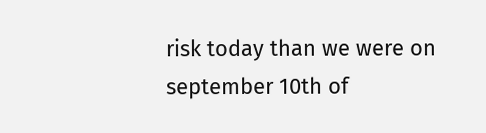risk today than we were on september 10th of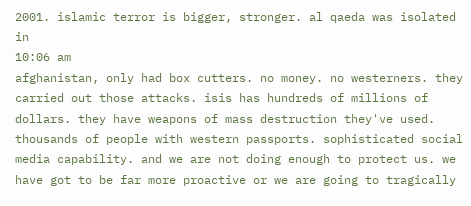2001. islamic terror is bigger, stronger. al qaeda was isolated in
10:06 am
afghanistan, only had box cutters. no money. no westerners. they carried out those attacks. isis has hundreds of millions of dollars. they have weapons of mass destruction they've used. thousands of people with western passports. sophisticated social media capability. and we are not doing enough to protect us. we have got to be far more proactive or we are going to tragically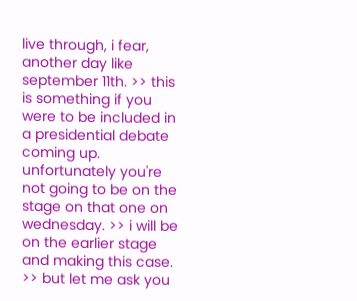live through, i fear, another day like september 11th. >> this is something if you were to be included in a presidential debate coming up. unfortunately you're not going to be on the stage on that one on wednesday. >> i will be on the earlier stage and making this case. >> but let me ask you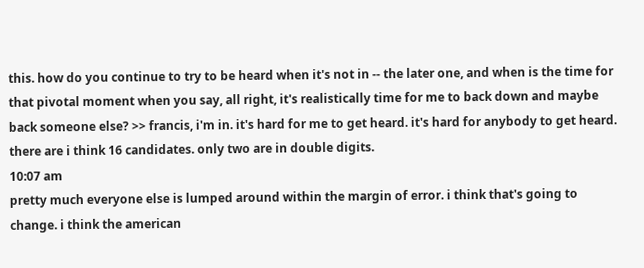this. how do you continue to try to be heard when it's not in -- the later one, and when is the time for that pivotal moment when you say, all right, it's realistically time for me to back down and maybe back someone else? >> francis, i'm in. it's hard for me to get heard. it's hard for anybody to get heard. there are i think 16 candidates. only two are in double digits.
10:07 am
pretty much everyone else is lumped around within the margin of error. i think that's going to change. i think the american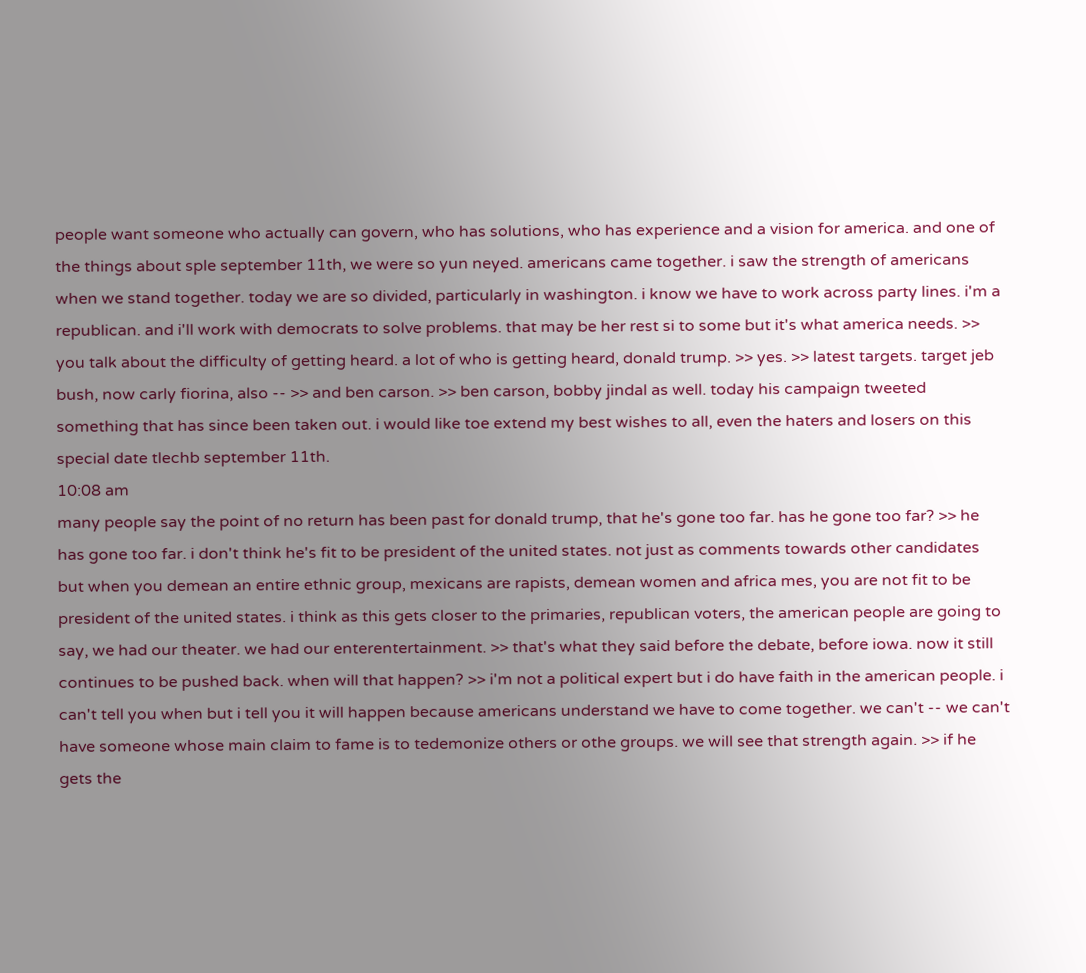people want someone who actually can govern, who has solutions, who has experience and a vision for america. and one of the things about sple september 11th, we were so yun neyed. americans came together. i saw the strength of americans when we stand together. today we are so divided, particularly in washington. i know we have to work across party lines. i'm a republican. and i'll work with democrats to solve problems. that may be her rest si to some but it's what america needs. >> you talk about the difficulty of getting heard. a lot of who is getting heard, donald trump. >> yes. >> latest targets. target jeb bush, now carly fiorina, also -- >> and ben carson. >> ben carson, bobby jindal as well. today his campaign tweeted something that has since been taken out. i would like toe extend my best wishes to all, even the haters and losers on this special date tlechb september 11th.
10:08 am
many people say the point of no return has been past for donald trump, that he's gone too far. has he gone too far? >> he has gone too far. i don't think he's fit to be president of the united states. not just as comments towards other candidates but when you demean an entire ethnic group, mexicans are rapists, demean women and africa mes, you are not fit to be president of the united states. i think as this gets closer to the primaries, republican voters, the american people are going to say, we had our theater. we had our enterentertainment. >> that's what they said before the debate, before iowa. now it still continues to be pushed back. when will that happen? >> i'm not a political expert but i do have faith in the american people. i can't tell you when but i tell you it will happen because americans understand we have to come together. we can't -- we can't have someone whose main claim to fame is to tedemonize others or othe groups. we will see that strength again. >> if he gets the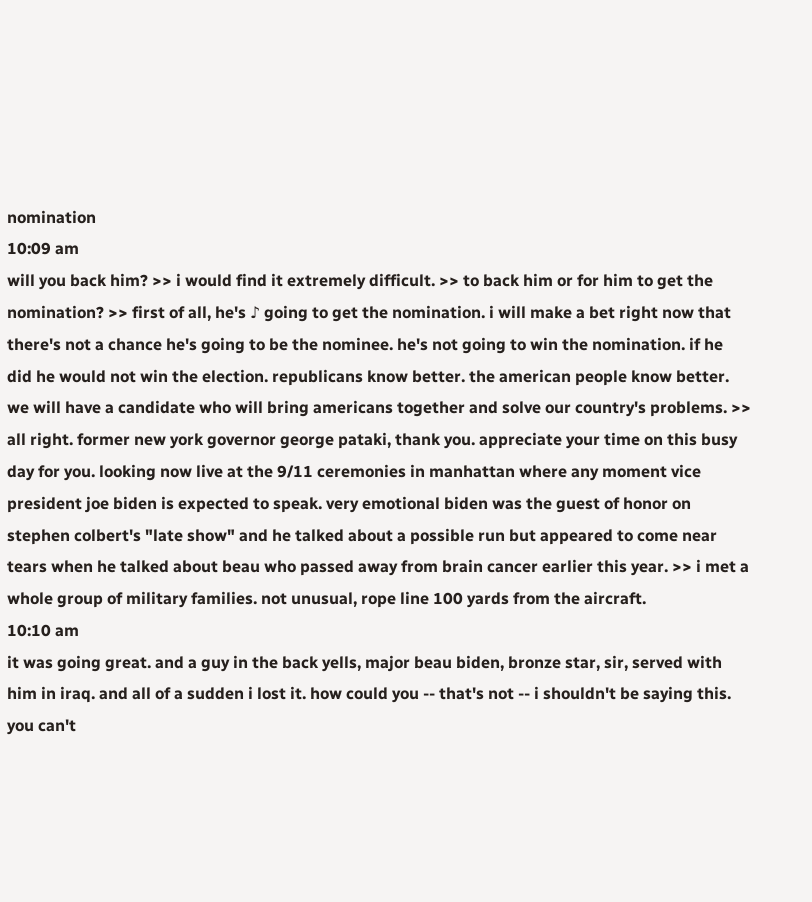nomination
10:09 am
will you back him? >> i would find it extremely difficult. >> to back him or for him to get the nomination? >> first of all, he's ♪ going to get the nomination. i will make a bet right now that there's not a chance he's going to be the nominee. he's not going to win the nomination. if he did he would not win the election. republicans know better. the american people know better. we will have a candidate who will bring americans together and solve our country's problems. >> all right. former new york governor george pataki, thank you. appreciate your time on this busy day for you. looking now live at the 9/11 ceremonies in manhattan where any moment vice president joe biden is expected to speak. very emotional biden was the guest of honor on stephen colbert's "late show" and he talked about a possible run but appeared to come near tears when he talked about beau who passed away from brain cancer earlier this year. >> i met a whole group of military families. not unusual, rope line 100 yards from the aircraft.
10:10 am
it was going great. and a guy in the back yells, major beau biden, bronze star, sir, served with him in iraq. and all of a sudden i lost it. how could you -- that's not -- i shouldn't be saying this. you can't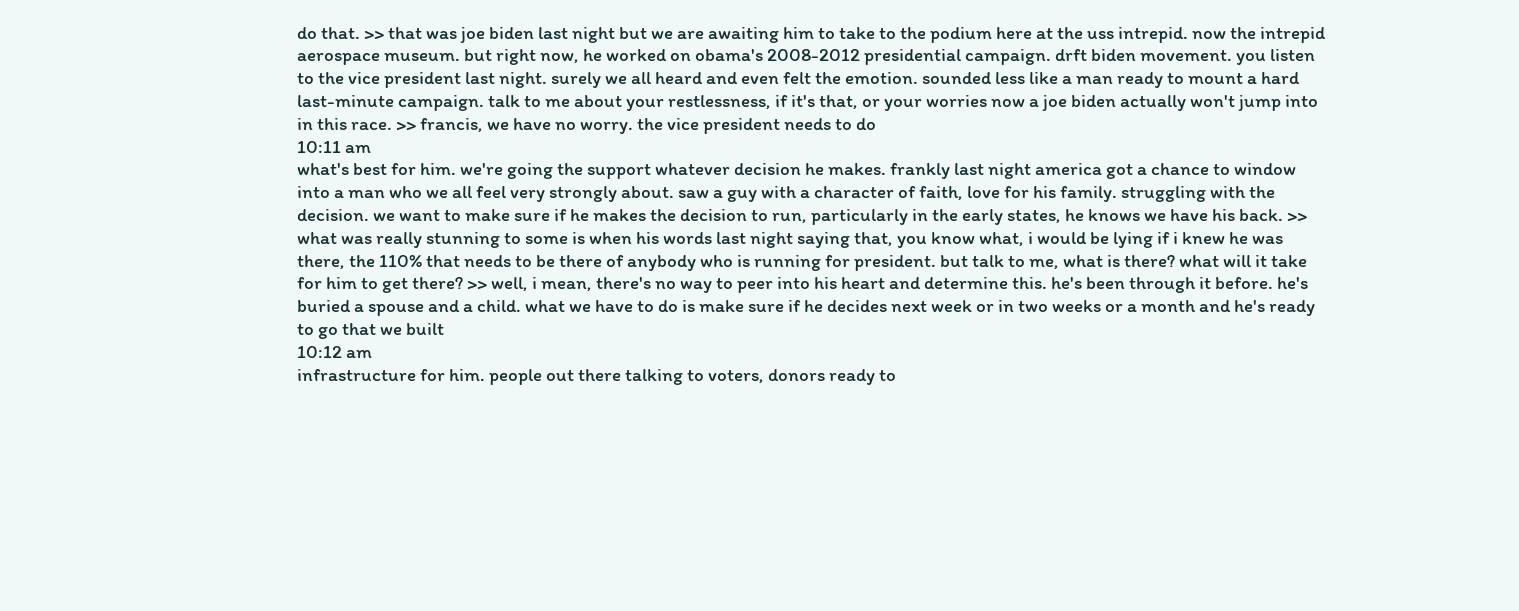do that. >> that was joe biden last night but we are awaiting him to take to the podium here at the uss intrepid. now the intrepid aerospace museum. but right now, he worked on obama's 2008-2012 presidential campaign. drft biden movement. you listen to the vice president last night. surely we all heard and even felt the emotion. sounded less like a man ready to mount a hard last-minute campaign. talk to me about your restlessness, if it's that, or your worries now a joe biden actually won't jump into in this race. >> francis, we have no worry. the vice president needs to do
10:11 am
what's best for him. we're going the support whatever decision he makes. frankly last night america got a chance to window into a man who we all feel very strongly about. saw a guy with a character of faith, love for his family. struggling with the decision. we want to make sure if he makes the decision to run, particularly in the early states, he knows we have his back. >> what was really stunning to some is when his words last night saying that, you know what, i would be lying if i knew he was there, the 110% that needs to be there of anybody who is running for president. but talk to me, what is there? what will it take for him to get there? >> well, i mean, there's no way to peer into his heart and determine this. he's been through it before. he's buried a spouse and a child. what we have to do is make sure if he decides next week or in two weeks or a month and he's ready to go that we built
10:12 am
infrastructure for him. people out there talking to voters, donors ready to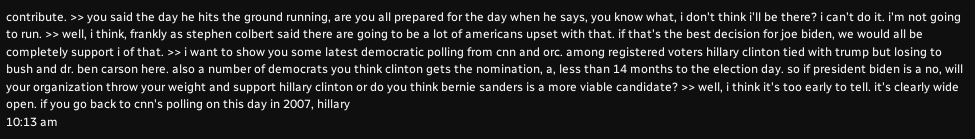contribute. >> you said the day he hits the ground running, are you all prepared for the day when he says, you know what, i don't think i'll be there? i can't do it. i'm not going to run. >> well, i think, frankly as stephen colbert said there are going to be a lot of americans upset with that. if that's the best decision for joe biden, we would all be completely support i of that. >> i want to show you some latest democratic polling from cnn and orc. among registered voters hillary clinton tied with trump but losing to bush and dr. ben carson here. also a number of democrats you think clinton gets the nomination, a, less than 14 months to the election day. so if president biden is a no, will your organization throw your weight and support hillary clinton or do you think bernie sanders is a more viable candidate? >> well, i think it's too early to tell. it's clearly wide open. if you go back to cnn's polling on this day in 2007, hillary
10:13 am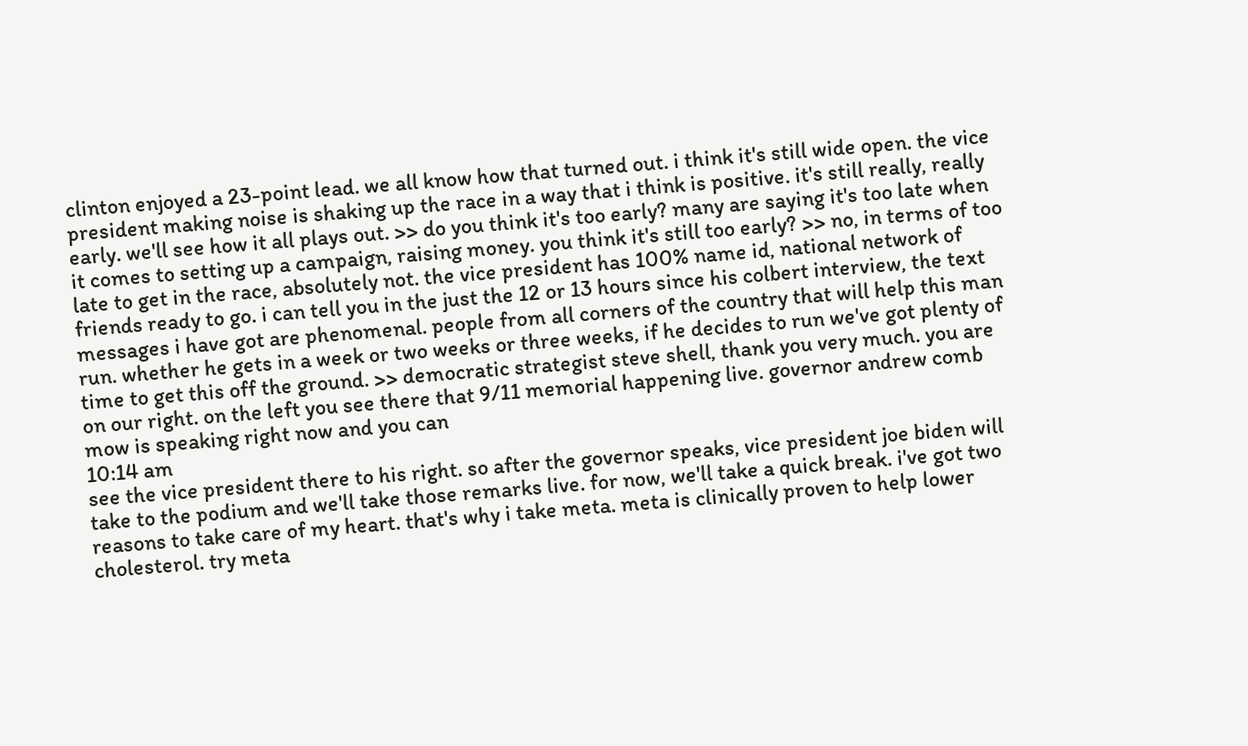clinton enjoyed a 23-point lead. we all know how that turned out. i think it's still wide open. the vice president making noise is shaking up the race in a way that i think is positive. it's still really, really early. we'll see how it all plays out. >> do you think it's too early? many are saying it's too late when it comes to setting up a campaign, raising money. you think it's still too early? >> no, in terms of too late to get in the race, absolutely not. the vice president has 100% name id, national network of friends ready to go. i can tell you in the just the 12 or 13 hours since his colbert interview, the text messages i have got are phenomenal. people from all corners of the country that will help this man run. whether he gets in a week or two weeks or three weeks, if he decides to run we've got plenty of time to get this off the ground. >> democratic strategist steve shell, thank you very much. you are on our right. on the left you see there that 9/11 memorial happening live. governor andrew comb mow is speaking right now and you can
10:14 am
see the vice president there to his right. so after the governor speaks, vice president joe biden will take to the podium and we'll take those remarks live. for now, we'll take a quick break. i've got two reasons to take care of my heart. that's why i take meta. meta is clinically proven to help lower cholesterol. try meta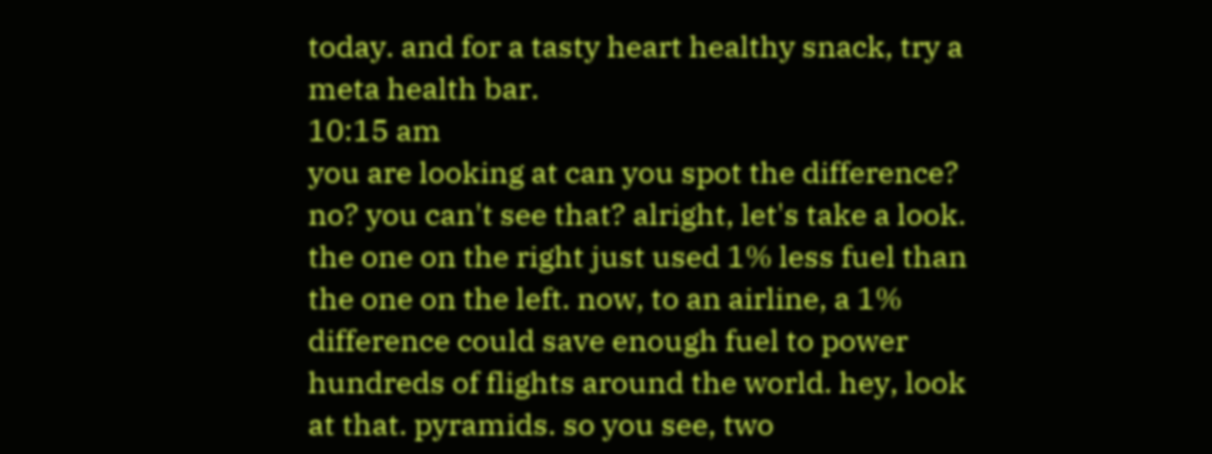today. and for a tasty heart healthy snack, try a meta health bar.
10:15 am
you are looking at can you spot the difference? no? you can't see that? alright, let's take a look. the one on the right just used 1% less fuel than the one on the left. now, to an airline, a 1% difference could save enough fuel to power hundreds of flights around the world. hey, look at that. pyramids. so you see, two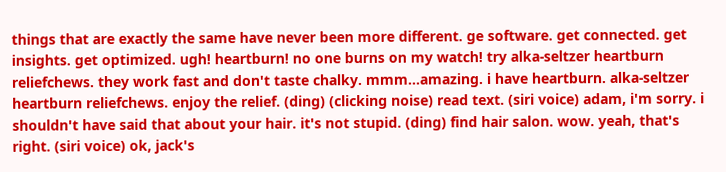things that are exactly the same have never been more different. ge software. get connected. get insights. get optimized. ugh! heartburn! no one burns on my watch! try alka-seltzer heartburn reliefchews. they work fast and don't taste chalky. mmm...amazing. i have heartburn. alka-seltzer heartburn reliefchews. enjoy the relief. (ding) (clicking noise) read text. (siri voice) adam, i'm sorry. i shouldn't have said that about your hair. it's not stupid. (ding) find hair salon. wow. yeah, that's right. (siri voice) ok, jack's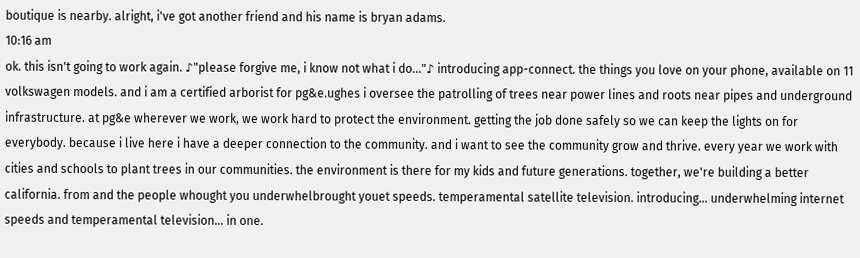boutique is nearby. alright, i've got another friend and his name is bryan adams.
10:16 am
ok. this isn't going to work again. ♪"please forgive me, i know not what i do..."♪ introducing app-connect. the things you love on your phone, available on 11 volkswagen models. and i am a certified arborist for pg&e.ughes i oversee the patrolling of trees near power lines and roots near pipes and underground infrastructure. at pg&e wherever we work, we work hard to protect the environment. getting the job done safely so we can keep the lights on for everybody. because i live here i have a deeper connection to the community. and i want to see the community grow and thrive. every year we work with cities and schools to plant trees in our communities. the environment is there for my kids and future generations. together, we're building a better california. from and the people whought you underwhelbrought youet speeds. temperamental satellite television. introducing... underwhelming internet speeds and temperamental television... in one.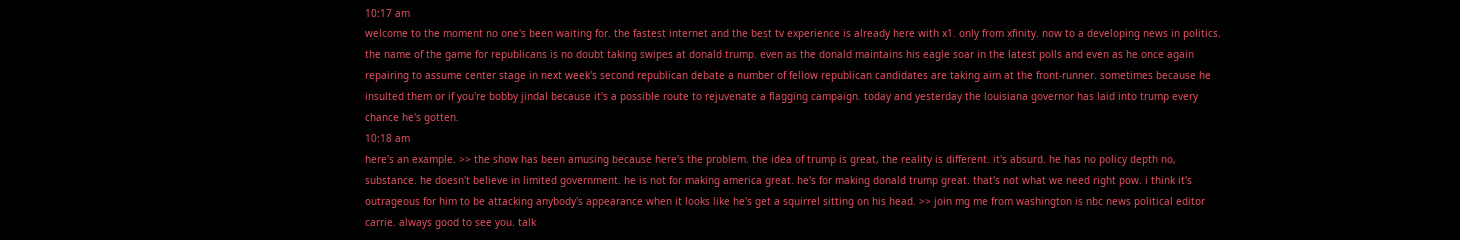10:17 am
welcome to the moment no one's been waiting for. the fastest internet and the best tv experience is already here with x1. only from xfinity. now to a developing news in politics. the name of the game for republicans is no doubt taking swipes at donald trump. even as the donald maintains his eagle soar in the latest polls and even as he once again repairing to assume center stage in next week's second republican debate a number of fellow republican candidates are taking aim at the front-runner. sometimes because he insulted them or if you're bobby jindal because it's a possible route to rejuvenate a flagging campaign. today and yesterday the louisiana governor has laid into trump every chance he's gotten.
10:18 am
here's an example. >> the show has been amusing because here's the problem. the idea of trump is great, the reality is different. it's absurd. he has no policy depth no, substance. he doesn't believe in limited government. he is not for making america great. he's for making donald trump great. that's not what we need right pow. i think it's outrageous for him to be attacking anybody's appearance when it looks like he's get a squirrel sitting on his head. >> join mg me from washington is nbc news political editor carrie. always good to see you. talk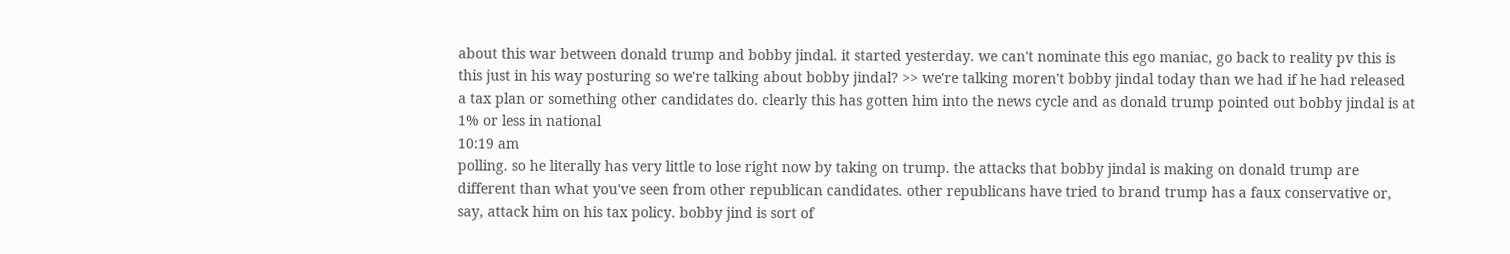about this war between donald trump and bobby jindal. it started yesterday. we can't nominate this ego maniac, go back to reality pv this is this just in his way posturing so we're talking about bobby jindal? >> we're talking moren't bobby jindal today than we had if he had released a tax plan or something other candidates do. clearly this has gotten him into the news cycle and as donald trump pointed out bobby jindal is at 1% or less in national
10:19 am
polling. so he literally has very little to lose right now by taking on trump. the attacks that bobby jindal is making on donald trump are different than what you've seen from other republican candidates. other republicans have tried to brand trump has a faux conservative or, say, attack him on his tax policy. bobby jind is sort of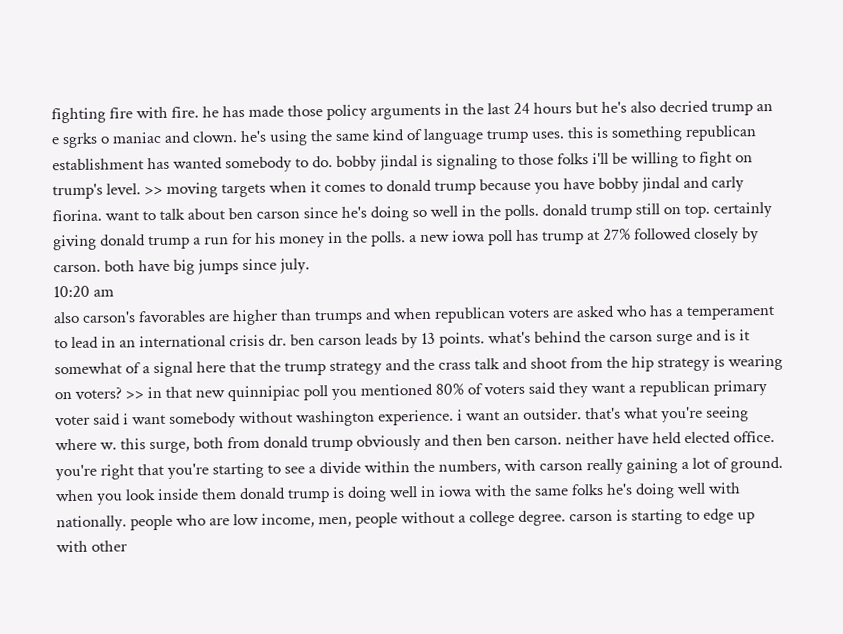fighting fire with fire. he has made those policy arguments in the last 24 hours but he's also decried trump an e sgrks o maniac and clown. he's using the same kind of language trump uses. this is something republican establishment has wanted somebody to do. bobby jindal is signaling to those folks i'll be willing to fight on trump's level. >> moving targets when it comes to donald trump because you have bobby jindal and carly fiorina. want to talk about ben carson since he's doing so well in the polls. donald trump still on top. certainly giving donald trump a run for his money in the polls. a new iowa poll has trump at 27% followed closely by carson. both have big jumps since july.
10:20 am
also carson's favorables are higher than trumps and when republican voters are asked who has a temperament to lead in an international crisis dr. ben carson leads by 13 points. what's behind the carson surge and is it somewhat of a signal here that the trump strategy and the crass talk and shoot from the hip strategy is wearing on voters? >> in that new quinnipiac poll you mentioned 80% of voters said they want a republican primary voter said i want somebody without washington experience. i want an outsider. that's what you're seeing where w. this surge, both from donald trump obviously and then ben carson. neither have held elected office. you're right that you're starting to see a divide within the numbers, with carson really gaining a lot of ground. when you look inside them donald trump is doing well in iowa with the same folks he's doing well with nationally. people who are low income, men, people without a college degree. carson is starting to edge up with other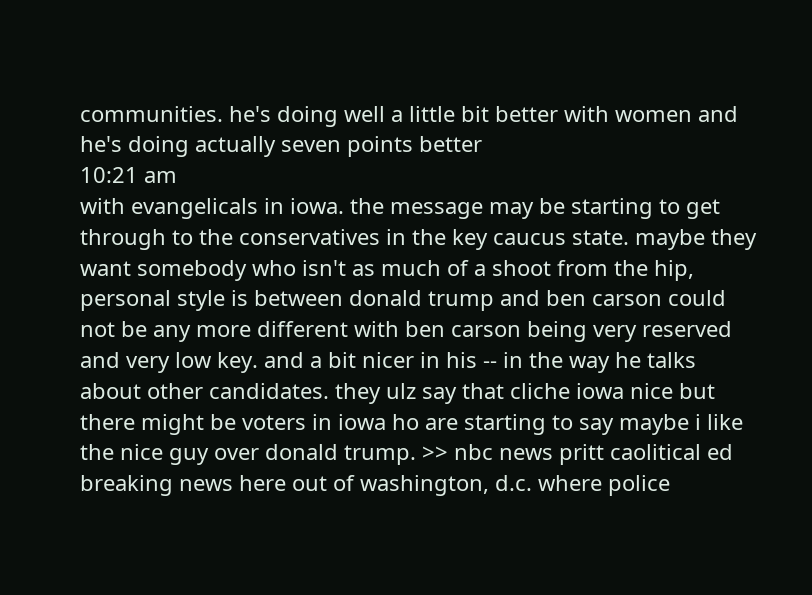communities. he's doing well a little bit better with women and he's doing actually seven points better
10:21 am
with evangelicals in iowa. the message may be starting to get through to the conservatives in the key caucus state. maybe they want somebody who isn't as much of a shoot from the hip, personal style is between donald trump and ben carson could not be any more different with ben carson being very reserved and very low key. and a bit nicer in his -- in the way he talks about other candidates. they ulz say that cliche iowa nice but there might be voters in iowa ho are starting to say maybe i like the nice guy over donald trump. >> nbc news pritt caolitical ed breaking news here out of washington, d.c. where police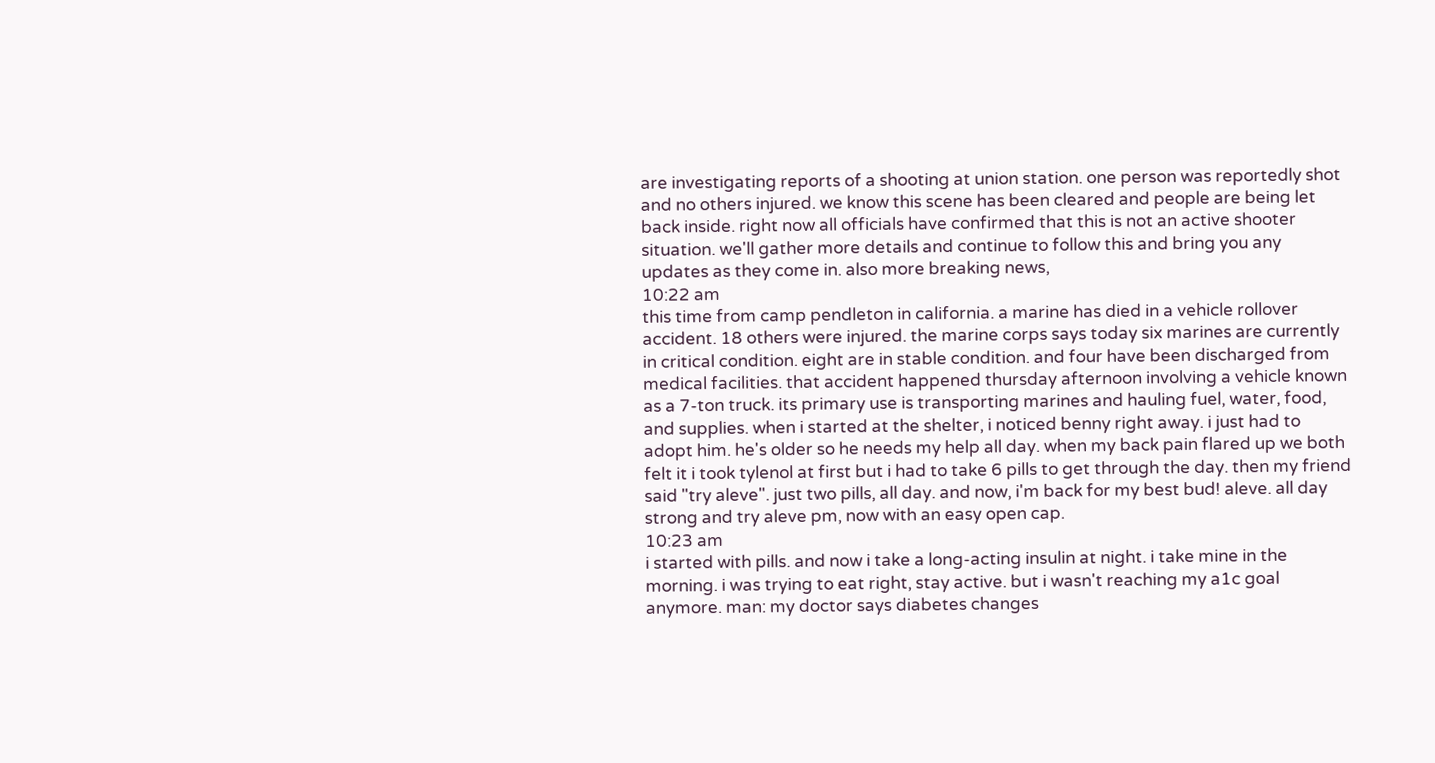are investigating reports of a shooting at union station. one person was reportedly shot and no others injured. we know this scene has been cleared and people are being let back inside. right now all officials have confirmed that this is not an active shooter situation. we'll gather more details and continue to follow this and bring you any updates as they come in. also more breaking news,
10:22 am
this time from camp pendleton in california. a marine has died in a vehicle rollover accident. 18 others were injured. the marine corps says today six marines are currently in critical condition. eight are in stable condition. and four have been discharged from medical facilities. that accident happened thursday afternoon involving a vehicle known as a 7-ton truck. its primary use is transporting marines and hauling fuel, water, food, and supplies. when i started at the shelter, i noticed benny right away. i just had to adopt him. he's older so he needs my help all day. when my back pain flared up we both felt it i took tylenol at first but i had to take 6 pills to get through the day. then my friend said "try aleve". just two pills, all day. and now, i'm back for my best bud! aleve. all day strong and try aleve pm, now with an easy open cap.
10:23 am
i started with pills. and now i take a long-acting insulin at night. i take mine in the morning. i was trying to eat right, stay active. but i wasn't reaching my a1c goal anymore. man: my doctor says diabetes changes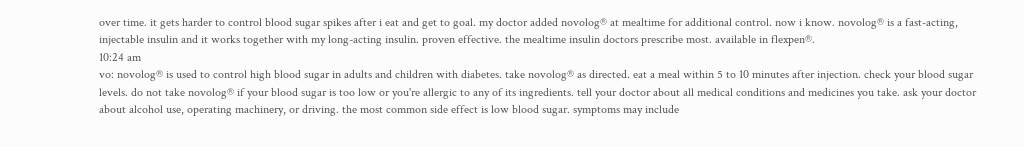over time. it gets harder to control blood sugar spikes after i eat and get to goal. my doctor added novolog® at mealtime for additional control. now i know. novolog® is a fast-acting, injectable insulin and it works together with my long-acting insulin. proven effective. the mealtime insulin doctors prescribe most. available in flexpen®.
10:24 am
vo: novolog® is used to control high blood sugar in adults and children with diabetes. take novolog® as directed. eat a meal within 5 to 10 minutes after injection. check your blood sugar levels. do not take novolog® if your blood sugar is too low or you're allergic to any of its ingredients. tell your doctor about all medical conditions and medicines you take. ask your doctor about alcohol use, operating machinery, or driving. the most common side effect is low blood sugar. symptoms may include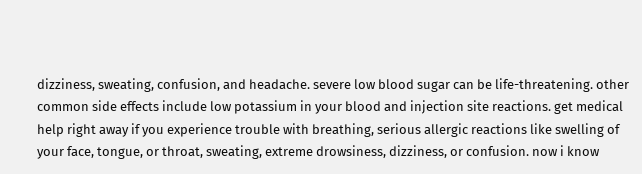dizziness, sweating, confusion, and headache. severe low blood sugar can be life-threatening. other common side effects include low potassium in your blood and injection site reactions. get medical help right away if you experience trouble with breathing, serious allergic reactions like swelling of your face, tongue, or throat, sweating, extreme drowsiness, dizziness, or confusion. now i know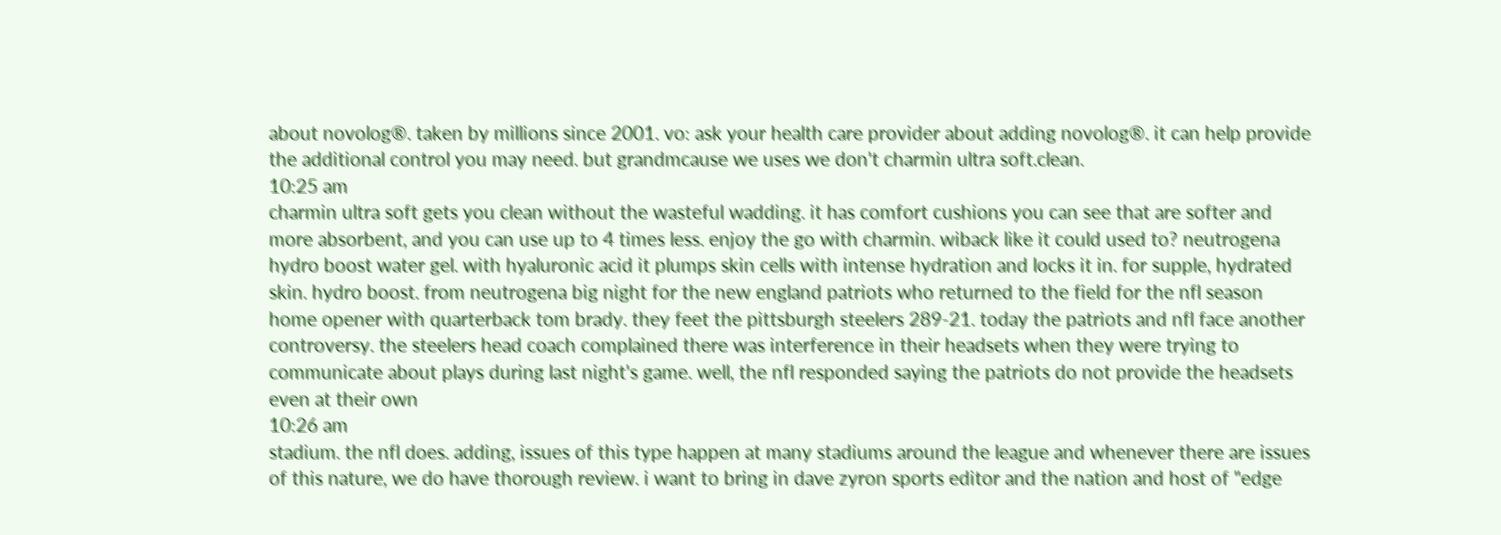about novolog®. taken by millions since 2001. vo: ask your health care provider about adding novolog®. it can help provide the additional control you may need. but grandmcause we uses we don't charmin ultra soft.clean.
10:25 am
charmin ultra soft gets you clean without the wasteful wadding. it has comfort cushions you can see that are softer and more absorbent, and you can use up to 4 times less. enjoy the go with charmin. wiback like it could used to? neutrogena hydro boost water gel. with hyaluronic acid it plumps skin cells with intense hydration and locks it in. for supple, hydrated skin. hydro boost. from neutrogena big night for the new england patriots who returned to the field for the nfl season home opener with quarterback tom brady. they feet the pittsburgh steelers 289-21. today the patriots and nfl face another controversy. the steelers head coach complained there was interference in their headsets when they were trying to communicate about plays during last night's game. well, the nfl responded saying the patriots do not provide the headsets even at their own
10:26 am
stadium. the nfl does. adding, issues of this type happen at many stadiums around the league and whenever there are issues of this nature, we do have thorough review. i want to bring in dave zyron sports editor and the nation and host of "edge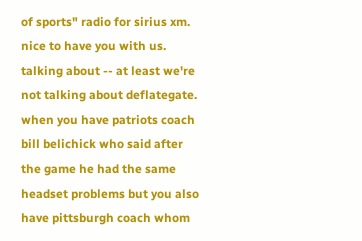of sports" radio for sirius xm. nice to have you with us. talking about -- at least we're not talking about deflategate. when you have patriots coach bill belichick who said after the game he had the same headset problems but you also have pittsburgh coach whom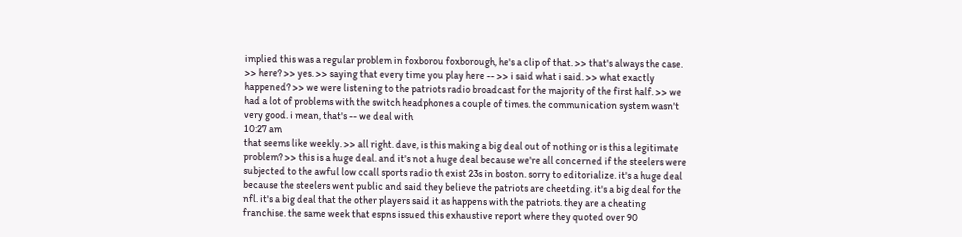implied this was a regular problem in foxborou foxborough, he's a clip of that. >> that's always the case. >> here? >> yes. >> saying that every time you play here -- >> i said what i said. >> what exactly happened? >> we were listening to the patriots radio broadcast for the majority of the first half. >> we had a lot of problems with the switch headphones a couple of times. the communication system wasn't very good. i mean, that's -- we deal with
10:27 am
that seems like weekly. >> all right. dave, is this making a big deal out of nothing or is this a legitimate problem? >> this is a huge deal. and it's not a huge deal because we're all concerned if the steelers were subjected to the awful low ccall sports radio th exist 23s in boston. sorry to editorialize. it's a huge deal because the steelers went public and said they believe the patriots are cheetding. it's a big deal for the nfl. it's a big deal that the other players said it as happens with the patriots. they are a cheating franchise. the same week that espns issued this exhaustive report where they quoted over 90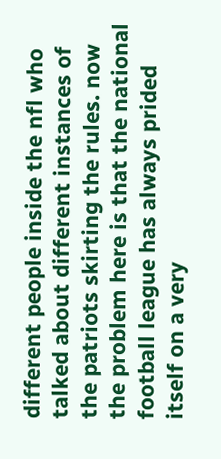different people inside the nfl who talked about different instances of the patriots skirting the rules. now the problem here is that the national football league has always prided itself on a very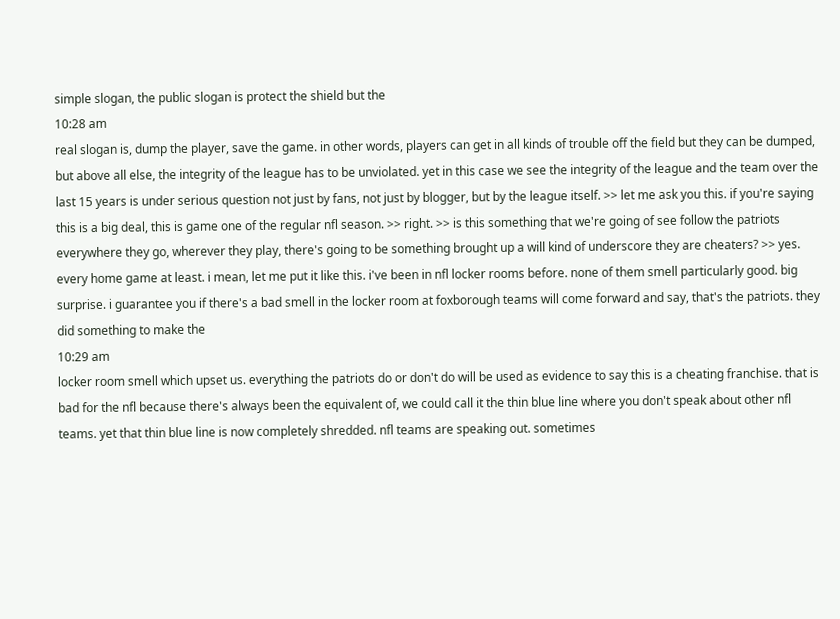simple slogan, the public slogan is protect the shield but the
10:28 am
real slogan is, dump the player, save the game. in other words, players can get in all kinds of trouble off the field but they can be dumped, but above all else, the integrity of the league has to be unviolated. yet in this case we see the integrity of the league and the team over the last 15 years is under serious question not just by fans, not just by blogger, but by the league itself. >> let me ask you this. if you're saying this is a big deal, this is game one of the regular nfl season. >> right. >> is this something that we're going of see follow the patriots everywhere they go, wherever they play, there's going to be something brought up a will kind of underscore they are cheaters? >> yes. every home game at least. i mean, let me put it like this. i've been in nfl locker rooms before. none of them smell particularly good. big surprise. i guarantee you if there's a bad smell in the locker room at foxborough teams will come forward and say, that's the patriots. they did something to make the
10:29 am
locker room smell which upset us. everything the patriots do or don't do will be used as evidence to say this is a cheating franchise. that is bad for the nfl because there's always been the equivalent of, we could call it the thin blue line where you don't speak about other nfl teams. yet that thin blue line is now completely shredded. nfl teams are speaking out. sometimes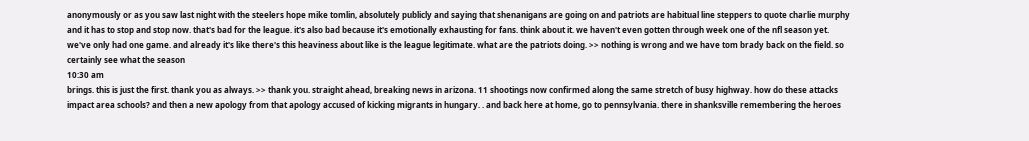anonymously or as you saw last night with the steelers hope mike tomlin, absolutely publicly and saying that shenanigans are going on and patriots are habitual line steppers to quote charlie murphy and it has to stop and stop now. that's bad for the league. it's also bad because it's emotionally exhausting for fans. think about it. we haven't even gotten through week one of the nfl season yet. we've only had one game. and already it's like there's this heaviness about like is the league legitimate. what are the patriots doing. >> nothing is wrong and we have tom brady back on the field. so certainly see what the season
10:30 am
brings. this is just the first. thank you as always. >> thank you. straight ahead, breaking news in arizona. 11 shootings now confirmed along the same stretch of busy highway. how do these attacks impact area schools? and then a new apology from that apology accused of kicking migrants in hungary. . and back here at home, go to pennsylvania. there in shanksville remembering the heroes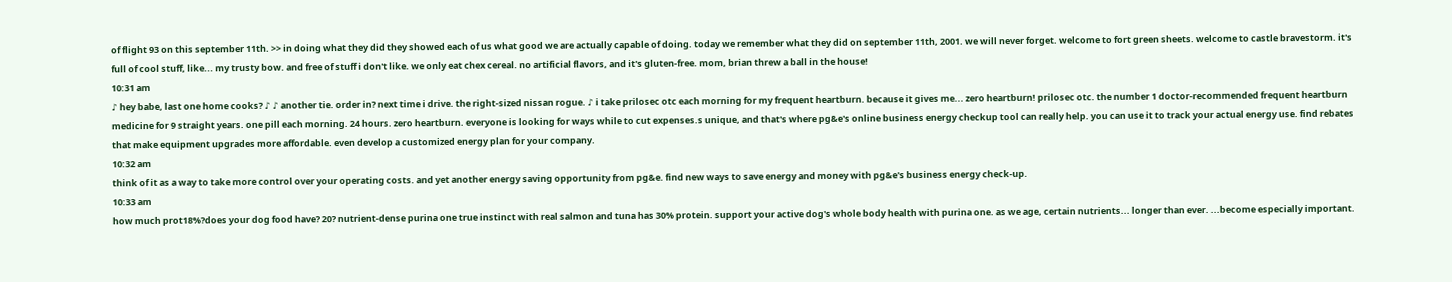of flight 93 on this september 11th. >> in doing what they did they showed each of us what good we are actually capable of doing. today we remember what they did on september 11th, 2001. we will never forget. welcome to fort green sheets. welcome to castle bravestorm. it's full of cool stuff, like... my trusty bow. and free of stuff i don't like. we only eat chex cereal. no artificial flavors, and it's gluten-free. mom, brian threw a ball in the house!
10:31 am
♪ hey babe, last one home cooks? ♪ ♪ another tie. order in? next time i drive. the right-sized nissan rogue. ♪ i take prilosec otc each morning for my frequent heartburn. because it gives me... zero heartburn! prilosec otc. the number 1 doctor-recommended frequent heartburn medicine for 9 straight years. one pill each morning. 24 hours. zero heartburn. everyone is looking for ways while to cut expenses.s unique, and that's where pg&e's online business energy checkup tool can really help. you can use it to track your actual energy use. find rebates that make equipment upgrades more affordable. even develop a customized energy plan for your company.
10:32 am
think of it as a way to take more control over your operating costs. and yet another energy saving opportunity from pg&e. find new ways to save energy and money with pg&e's business energy check-up.
10:33 am
how much prot18%?does your dog food have? 20? nutrient-dense purina one true instinct with real salmon and tuna has 30% protein. support your active dog's whole body health with purina one. as we age, certain nutrients... longer than ever. ...become especially important.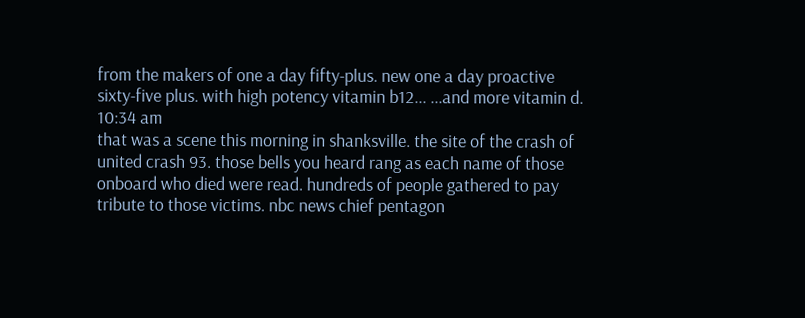from the makers of one a day fifty-plus. new one a day proactive sixty-five plus. with high potency vitamin b12... ...and more vitamin d.
10:34 am
that was a scene this morning in shanksville. the site of the crash of united crash 93. those bells you heard rang as each name of those onboard who died were read. hundreds of people gathered to pay tribute to those victims. nbc news chief pentagon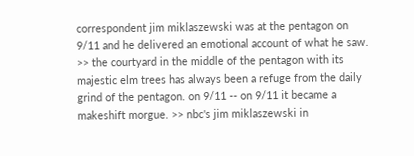correspondent jim miklaszewski was at the pentagon on 9/11 and he delivered an emotional account of what he saw. >> the courtyard in the middle of the pentagon with its majestic elm trees has always been a refuge from the daily grind of the pentagon. on 9/11 -- on 9/11 it became a makeshift morgue. >> nbc's jim miklaszewski in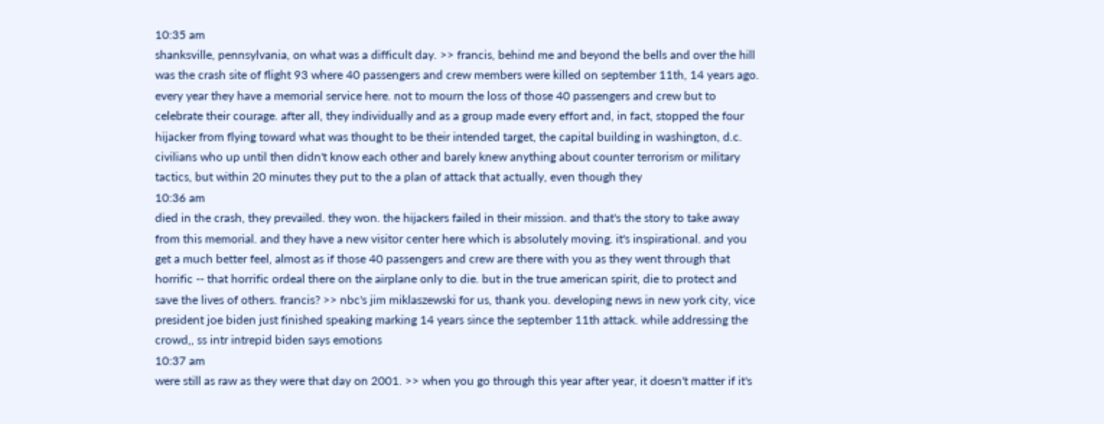10:35 am
shanksville, pennsylvania, on what was a difficult day. >> francis, behind me and beyond the bells and over the hill was the crash site of flight 93 where 40 passengers and crew members were killed on september 11th, 14 years ago. every year they have a memorial service here. not to mourn the loss of those 40 passengers and crew but to celebrate their courage. after all, they individually and as a group made every effort and, in fact, stopped the four hijacker from flying toward what was thought to be their intended target, the capital building in washington, d.c. civilians who up until then didn't know each other and barely knew anything about counter terrorism or military tactics, but within 20 minutes they put to the a plan of attack that actually, even though they
10:36 am
died in the crash, they prevailed. they won. the hijackers failed in their mission. and that's the story to take away from this memorial. and they have a new visitor center here which is absolutely moving. it's inspirational. and you get a much better feel, almost as if those 40 passengers and crew are there with you as they went through that horrific -- that horrific ordeal there on the airplane only to die. but in the true american spirit, die to protect and save the lives of others. francis? >> nbc's jim miklaszewski for us, thank you. developing news in new york city, vice president joe biden just finished speaking marking 14 years since the september 11th attack. while addressing the crowd,, ss intr intrepid biden says emotions
10:37 am
were still as raw as they were that day on 2001. >> when you go through this year after year, it doesn't matter if it's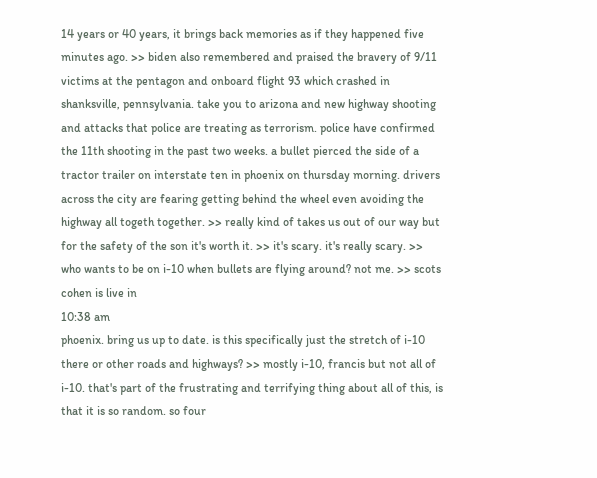14 years or 40 years, it brings back memories as if they happened five minutes ago. >> biden also remembered and praised the bravery of 9/11 victims at the pentagon and onboard flight 93 which crashed in shanksville, pennsylvania. take you to arizona and new highway shooting and attacks that police are treating as terrorism. police have confirmed the 11th shooting in the past two weeks. a bullet pierced the side of a tractor trailer on interstate ten in phoenix on thursday morning. drivers across the city are fearing getting behind the wheel even avoiding the highway all togeth together. >> really kind of takes us out of our way but for the safety of the son it's worth it. >> it's scary. it's really scary. >> who wants to be on i-10 when bullets are flying around? not me. >> scots cohen is live in
10:38 am
phoenix. bring us up to date. is this specifically just the stretch of i-10 there or other roads and highways? >> mostly i-10, francis but not all of i-10. that's part of the frustrating and terrifying thing about all of this, is that it is so random. so four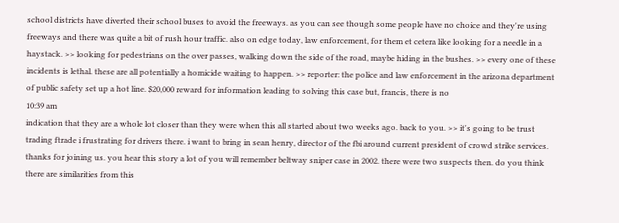school districts have diverted their school buses to avoid the freeways. as you can see though some people have no choice and they're using freeways and there was quite a bit of rush hour traffic. also on edge today, law enforcement, for them et cetera like looking for a needle in a haystack. >> looking for pedestrians on the over passes, walking down the side of the road, maybe hiding in the bushes. >> every one of these incidents is lethal. these are all potentially a homicide waiting to happen. >> reporter: the police and law enforcement in the arizona department of public safety set up a hot line. $20,000 reward for information leading to solving this case but, francis, there is no
10:39 am
indication that they are a whole lot closer than they were when this all started about two weeks ago. back to you. >> it's going to be trust trading ftrade i frustrating for drivers there. i want to bring in sean henry, director of the fbi around current president of crowd strike services. thanks for joining us. you hear this story a lot of you will remember beltway sniper case in 2002. there were two suspects then. do you think there are similarities from this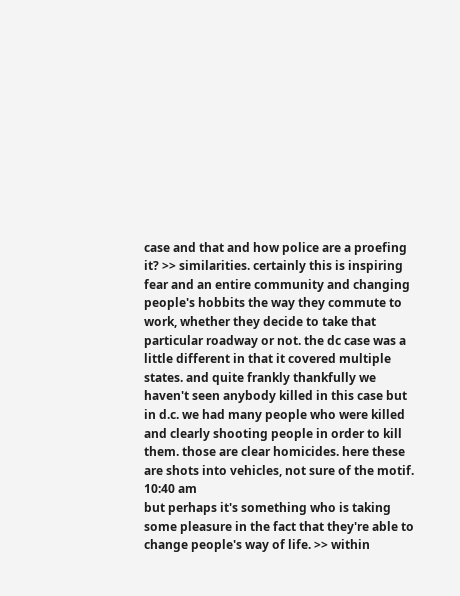case and that and how police are a proefing it? >> similarities. certainly this is inspiring fear and an entire community and changing people's hobbits the way they commute to work, whether they decide to take that particular roadway or not. the dc case was a little different in that it covered multiple states. and quite frankly thankfully we haven't seen anybody killed in this case but in d.c. we had many people who were killed and clearly shooting people in order to kill them. those are clear homicides. here these are shots into vehicles, not sure of the motif.
10:40 am
but perhaps it's something who is taking some pleasure in the fact that they're able to change people's way of life. >> within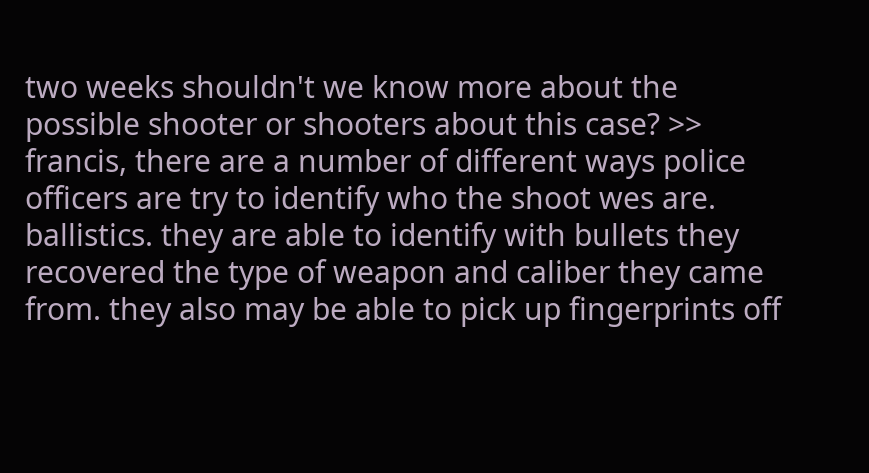two weeks shouldn't we know more about the possible shooter or shooters about this case? >> francis, there are a number of different ways police officers are try to identify who the shoot wes are. ballistics. they are able to identify with bullets they recovered the type of weapon and caliber they came from. they also may be able to pick up fingerprints off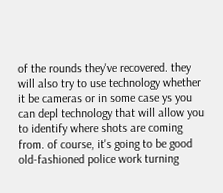of the rounds they've recovered. they will also try to use technology whether it be cameras or in some case ys you can depl technology that will allow you to identify where shots are coming from. of course, it's going to be good old-fashioned police work turning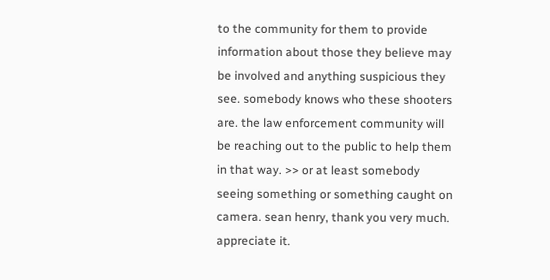to the community for them to provide information about those they believe may be involved and anything suspicious they see. somebody knows who these shooters are. the law enforcement community will be reaching out to the public to help them in that way. >> or at least somebody seeing something or something caught on camera. sean henry, thank you very much. appreciate it.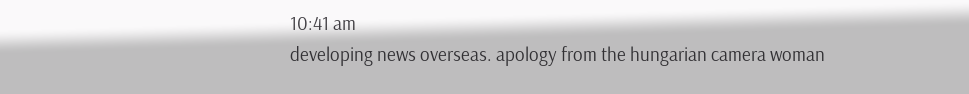10:41 am
developing news overseas. apology from the hungarian camera woman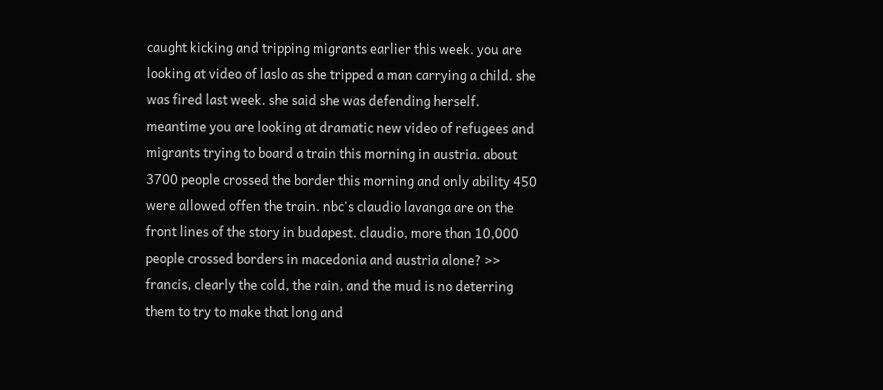caught kicking and tripping migrants earlier this week. you are looking at video of laslo as she tripped a man carrying a child. she was fired last week. she said she was defending herself. meantime you are looking at dramatic new video of refugees and migrants trying to board a train this morning in austria. about 3700 people crossed the border this morning and only ability 450 were allowed offen the train. nbc's claudio lavanga are on the front lines of the story in budapest. claudio, more than 10,000 people crossed borders in macedonia and austria alone? >> francis, clearly the cold, the rain, and the mud is no deterring them to try to make that long and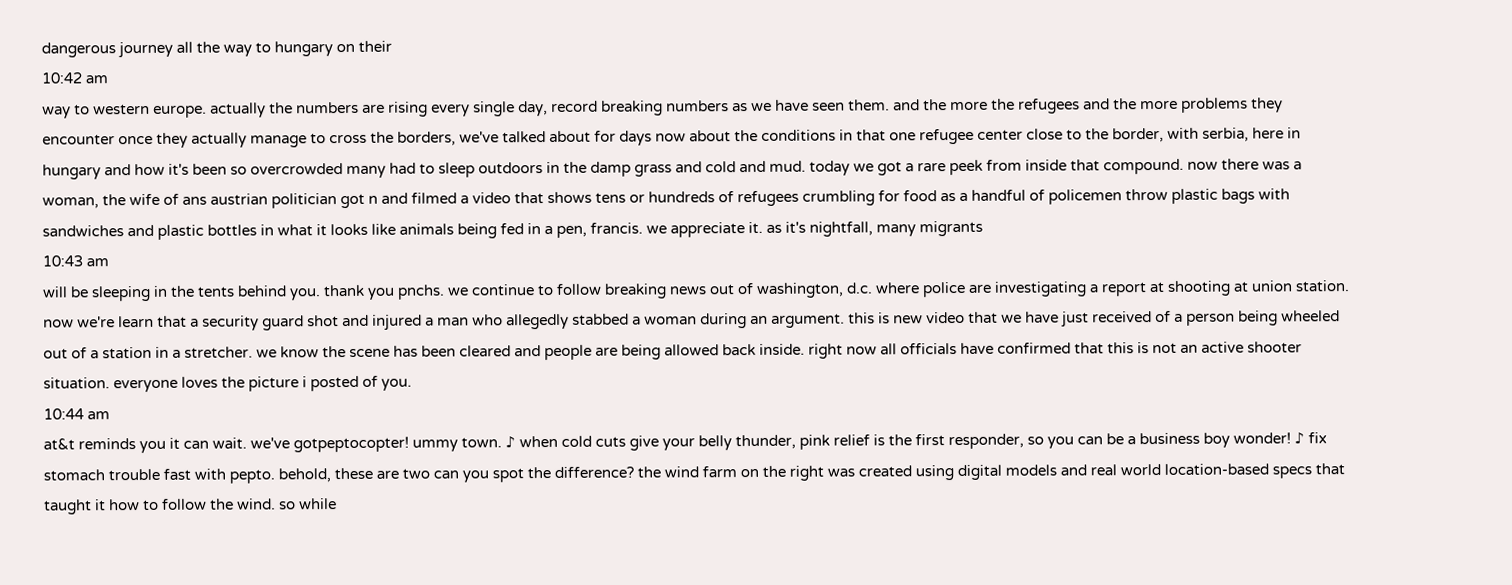dangerous journey all the way to hungary on their
10:42 am
way to western europe. actually the numbers are rising every single day, record breaking numbers as we have seen them. and the more the refugees and the more problems they encounter once they actually manage to cross the borders, we've talked about for days now about the conditions in that one refugee center close to the border, with serbia, here in hungary and how it's been so overcrowded many had to sleep outdoors in the damp grass and cold and mud. today we got a rare peek from inside that compound. now there was a woman, the wife of ans austrian politician got n and filmed a video that shows tens or hundreds of refugees crumbling for food as a handful of policemen throw plastic bags with sandwiches and plastic bottles in what it looks like animals being fed in a pen, francis. we appreciate it. as it's nightfall, many migrants
10:43 am
will be sleeping in the tents behind you. thank you pnchs. we continue to follow breaking news out of washington, d.c. where police are investigating a report at shooting at union station. now we're learn that a security guard shot and injured a man who allegedly stabbed a woman during an argument. this is new video that we have just received of a person being wheeled out of a station in a stretcher. we know the scene has been cleared and people are being allowed back inside. right now all officials have confirmed that this is not an active shooter situation. everyone loves the picture i posted of you.
10:44 am
at&t reminds you it can wait. we've gotpeptocopter! ummy town. ♪ when cold cuts give your belly thunder, pink relief is the first responder, so you can be a business boy wonder! ♪ fix stomach trouble fast with pepto. behold, these are two can you spot the difference? the wind farm on the right was created using digital models and real world location-based specs that taught it how to follow the wind. so while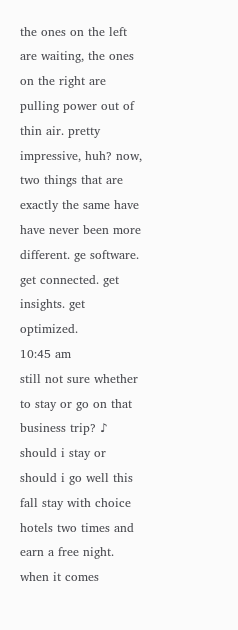the ones on the left are waiting, the ones on the right are pulling power out of thin air. pretty impressive, huh? now, two things that are exactly the same have have never been more different. ge software. get connected. get insights. get optimized.
10:45 am
still not sure whether to stay or go on that business trip? ♪ should i stay or should i go well this fall stay with choice hotels two times and earn a free night. when it comes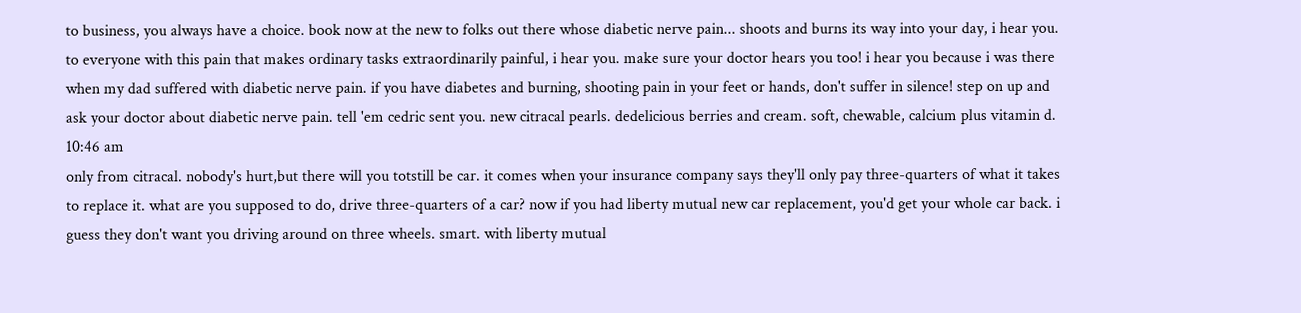to business, you always have a choice. book now at the new to folks out there whose diabetic nerve pain... shoots and burns its way into your day, i hear you. to everyone with this pain that makes ordinary tasks extraordinarily painful, i hear you. make sure your doctor hears you too! i hear you because i was there when my dad suffered with diabetic nerve pain. if you have diabetes and burning, shooting pain in your feet or hands, don't suffer in silence! step on up and ask your doctor about diabetic nerve pain. tell 'em cedric sent you. new citracal pearls. dedelicious berries and cream. soft, chewable, calcium plus vitamin d.
10:46 am
only from citracal. nobody's hurt,but there will you totstill be car. it comes when your insurance company says they'll only pay three-quarters of what it takes to replace it. what are you supposed to do, drive three-quarters of a car? now if you had liberty mutual new car replacement, you'd get your whole car back. i guess they don't want you driving around on three wheels. smart. with liberty mutual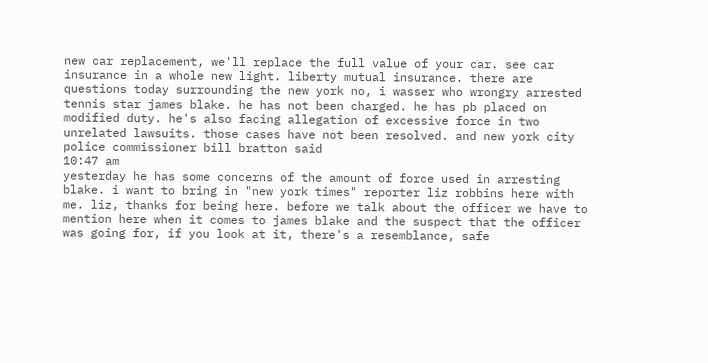new car replacement, we'll replace the full value of your car. see car insurance in a whole new light. liberty mutual insurance. there are questions today surrounding the new york no, i wasser who wrongry arrested tennis star james blake. he has not been charged. he has pb placed on modified duty. he's also facing allegation of excessive force in two unrelated lawsuits. those cases have not been resolved. and new york city police commissioner bill bratton said
10:47 am
yesterday he has some concerns of the amount of force used in arresting blake. i want to bring in "new york times" reporter liz robbins here with me. liz, thanks for being here. before we talk about the officer we have to mention here when it comes to james blake and the suspect that the officer was going for, if you look at it, there's a resemblance, safe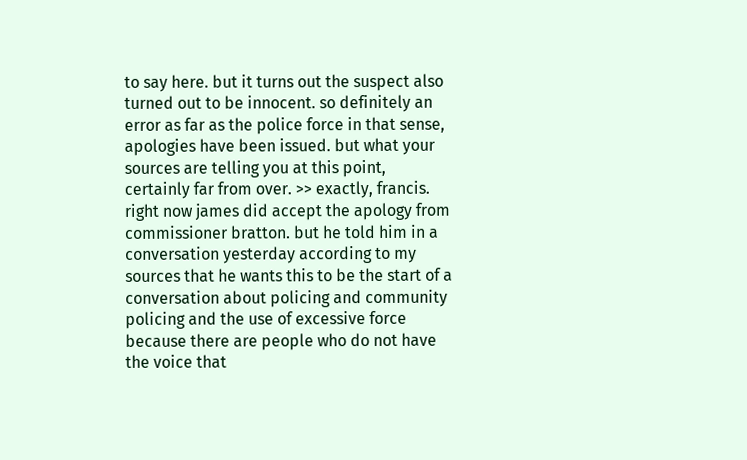to say here. but it turns out the suspect also turned out to be innocent. so definitely an error as far as the police force in that sense, apologies have been issued. but what your sources are telling you at this point, certainly far from over. >> exactly, francis. right now james did accept the apology from commissioner bratton. but he told him in a conversation yesterday according to my sources that he wants this to be the start of a conversation about policing and community policing and the use of excessive force because there are people who do not have the voice that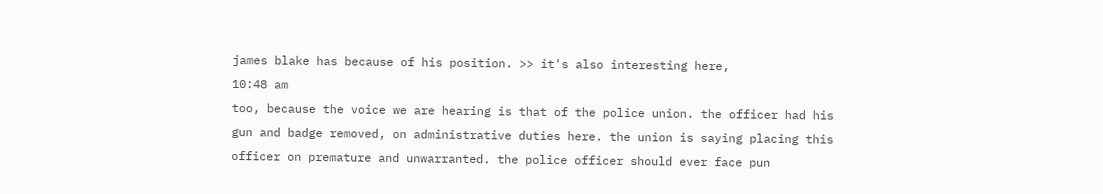james blake has because of his position. >> it's also interesting here,
10:48 am
too, because the voice we are hearing is that of the police union. the officer had his gun and badge removed, on administrative duties here. the union is saying placing this officer on premature and unwarranted. the police officer should ever face pun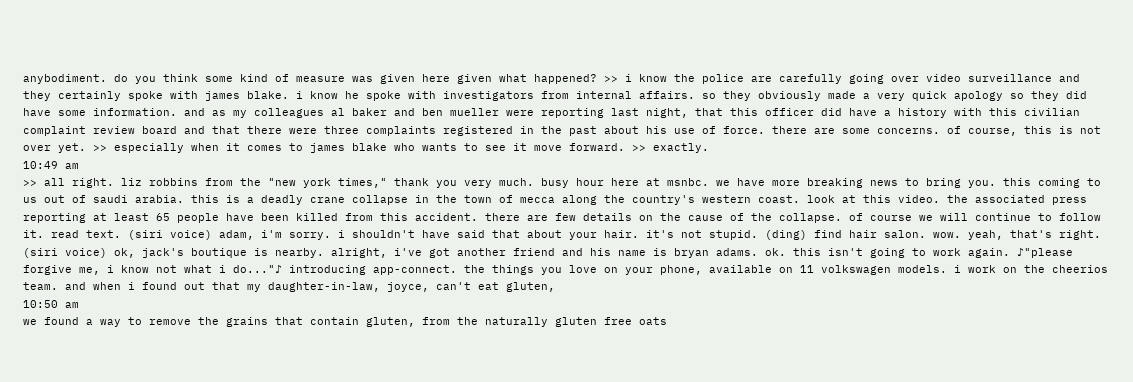anybodiment. do you think some kind of measure was given here given what happened? >> i know the police are carefully going over video surveillance and they certainly spoke with james blake. i know he spoke with investigators from internal affairs. so they obviously made a very quick apology so they did have some information. and as my colleagues al baker and ben mueller were reporting last night, that this officer did have a history with this civilian complaint review board and that there were three complaints registered in the past about his use of force. there are some concerns. of course, this is not over yet. >> especially when it comes to james blake who wants to see it move forward. >> exactly.
10:49 am
>> all right. liz robbins from the "new york times," thank you very much. busy hour here at msnbc. we have more breaking news to bring you. this coming to us out of saudi arabia. this is a deadly crane collapse in the town of mecca along the country's western coast. look at this video. the associated press reporting at least 65 people have been killed from this accident. there are few details on the cause of the collapse. of course we will continue to follow it. read text. (siri voice) adam, i'm sorry. i shouldn't have said that about your hair. it's not stupid. (ding) find hair salon. wow. yeah, that's right. (siri voice) ok, jack's boutique is nearby. alright, i've got another friend and his name is bryan adams. ok. this isn't going to work again. ♪"please forgive me, i know not what i do..."♪ introducing app-connect. the things you love on your phone, available on 11 volkswagen models. i work on the cheerios team. and when i found out that my daughter-in-law, joyce, can't eat gluten,
10:50 am
we found a way to remove the grains that contain gluten, from the naturally gluten free oats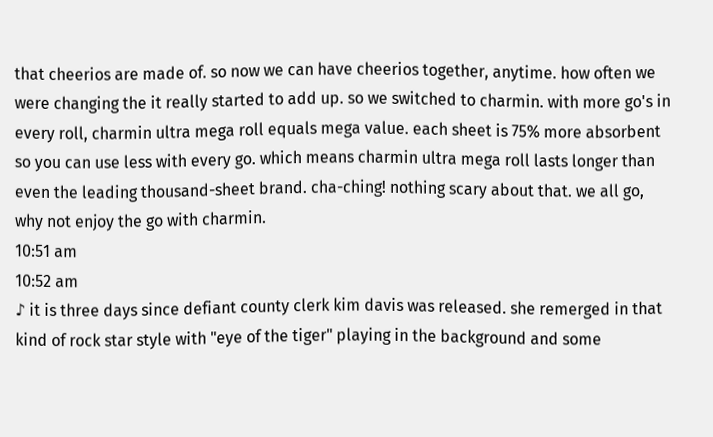that cheerios are made of. so now we can have cheerios together, anytime. how often we were changing the it really started to add up. so we switched to charmin. with more go's in every roll, charmin ultra mega roll equals mega value. each sheet is 75% more absorbent so you can use less with every go. which means charmin ultra mega roll lasts longer than even the leading thousand-sheet brand. cha-ching! nothing scary about that. we all go, why not enjoy the go with charmin.
10:51 am
10:52 am
♪ it is three days since defiant county clerk kim davis was released. she remerged in that kind of rock star style with "eye of the tiger" playing in the background and some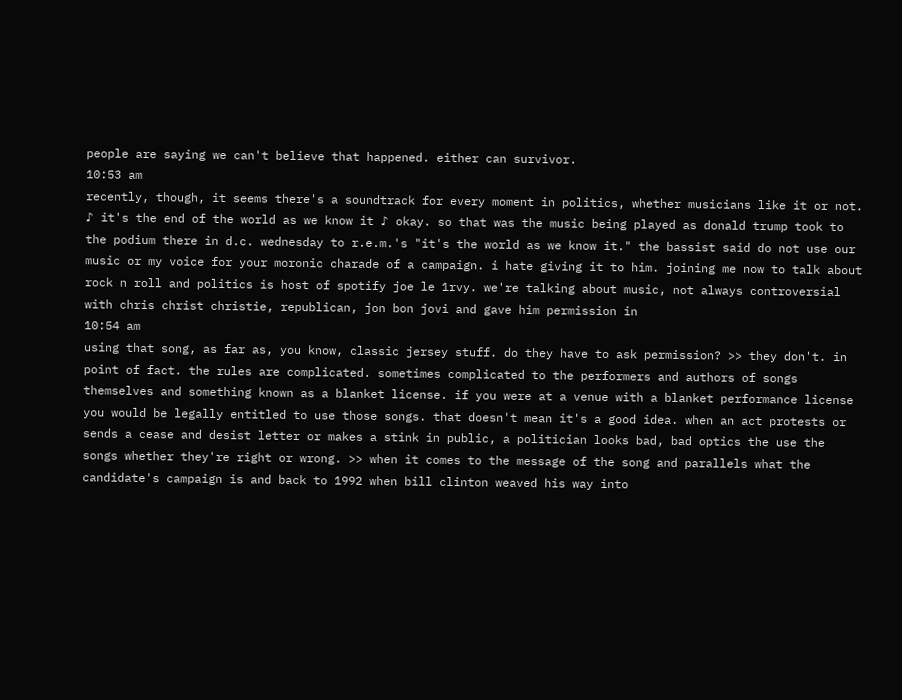people are saying we can't believe that happened. either can survivor.
10:53 am
recently, though, it seems there's a soundtrack for every moment in politics, whether musicians like it or not. ♪ it's the end of the world as we know it ♪ okay. so that was the music being played as donald trump took to the podium there in d.c. wednesday to r.e.m.'s "it's the world as we know it." the bassist said do not use our music or my voice for your moronic charade of a campaign. i hate giving it to him. joining me now to talk about rock n roll and politics is host of spotify joe le 1rvy. we're talking about music, not always controversial with chris christ christie, republican, jon bon jovi and gave him permission in
10:54 am
using that song, as far as, you know, classic jersey stuff. do they have to ask permission? >> they don't. in point of fact. the rules are complicated. sometimes complicated to the performers and authors of songs themselves and something known as a blanket license. if you were at a venue with a blanket performance license you would be legally entitled to use those songs. that doesn't mean it's a good idea. when an act protests or sends a cease and desist letter or makes a stink in public, a politician looks bad, bad optics the use the songs whether they're right or wrong. >> when it comes to the message of the song and parallels what the candidate's campaign is and back to 1992 when bill clinton weaved his way into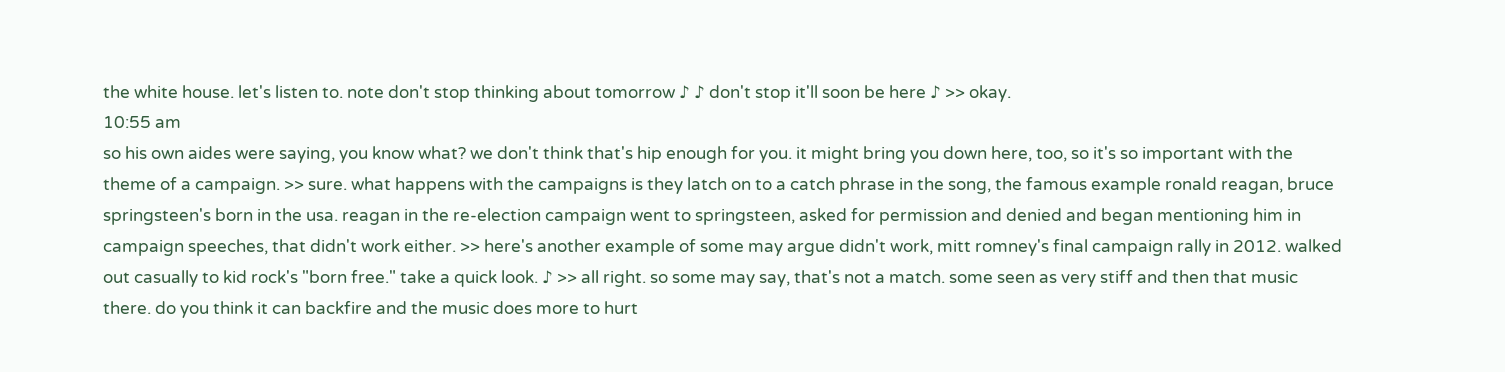the white house. let's listen to. note don't stop thinking about tomorrow ♪ ♪ don't stop it'll soon be here ♪ >> okay.
10:55 am
so his own aides were saying, you know what? we don't think that's hip enough for you. it might bring you down here, too, so it's so important with the theme of a campaign. >> sure. what happens with the campaigns is they latch on to a catch phrase in the song, the famous example ronald reagan, bruce springsteen's born in the usa. reagan in the re-election campaign went to springsteen, asked for permission and denied and began mentioning him in campaign speeches, that didn't work either. >> here's another example of some may argue didn't work, mitt romney's final campaign rally in 2012. walked out casually to kid rock's "born free." take a quick look. ♪ >> all right. so some may say, that's not a match. some seen as very stiff and then that music there. do you think it can backfire and the music does more to hurt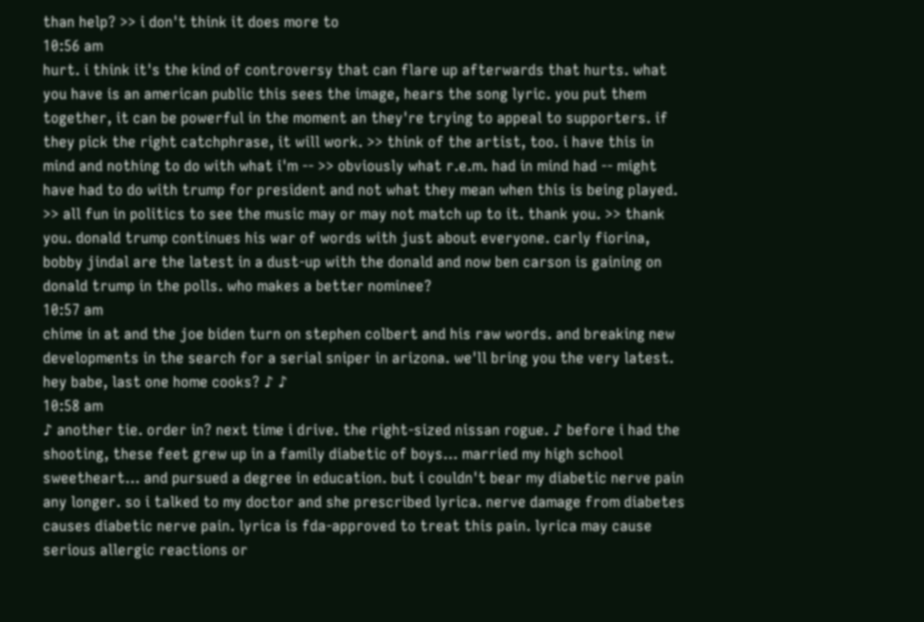than help? >> i don't think it does more to
10:56 am
hurt. i think it's the kind of controversy that can flare up afterwards that hurts. what you have is an american public this sees the image, hears the song lyric. you put them together, it can be powerful in the moment an they're trying to appeal to supporters. if they pick the right catchphrase, it will work. >> think of the artist, too. i have this in mind and nothing to do with what i'm -- >> obviously what r.e.m. had in mind had -- might have had to do with trump for president and not what they mean when this is being played. >> all fun in politics to see the music may or may not match up to it. thank you. >> thank you. donald trump continues his war of words with just about everyone. carly fiorina, bobby jindal are the latest in a dust-up with the donald and now ben carson is gaining on donald trump in the polls. who makes a better nominee?
10:57 am
chime in at and the joe biden turn on stephen colbert and his raw words. and breaking new developments in the search for a serial sniper in arizona. we'll bring you the very latest. hey babe, last one home cooks? ♪ ♪
10:58 am
♪ another tie. order in? next time i drive. the right-sized nissan rogue. ♪ before i had the shooting, these feet grew up in a family diabetic of boys... married my high school sweetheart... and pursued a degree in education. but i couldn't bear my diabetic nerve pain any longer. so i talked to my doctor and she prescribed lyrica. nerve damage from diabetes causes diabetic nerve pain. lyrica is fda-approved to treat this pain. lyrica may cause serious allergic reactions or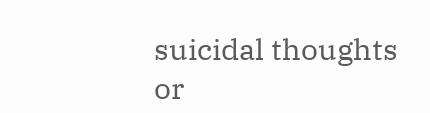suicidal thoughts or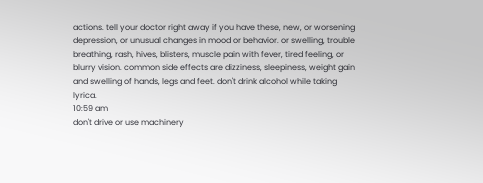actions. tell your doctor right away if you have these, new, or worsening depression, or unusual changes in mood or behavior. or swelling, trouble breathing, rash, hives, blisters, muscle pain with fever, tired feeling, or blurry vision. common side effects are dizziness, sleepiness, weight gain and swelling of hands, legs and feet. don't drink alcohol while taking lyrica.
10:59 am
don't drive or use machinery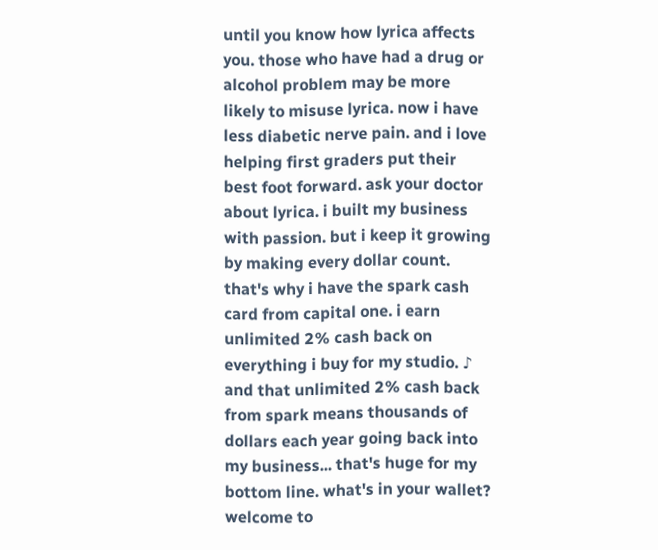until you know how lyrica affects you. those who have had a drug or alcohol problem may be more likely to misuse lyrica. now i have less diabetic nerve pain. and i love helping first graders put their best foot forward. ask your doctor about lyrica. i built my business with passion. but i keep it growing by making every dollar count. that's why i have the spark cash card from capital one. i earn unlimited 2% cash back on everything i buy for my studio. ♪ and that unlimited 2% cash back from spark means thousands of dollars each year going back into my business... that's huge for my bottom line. what's in your wallet? welcome to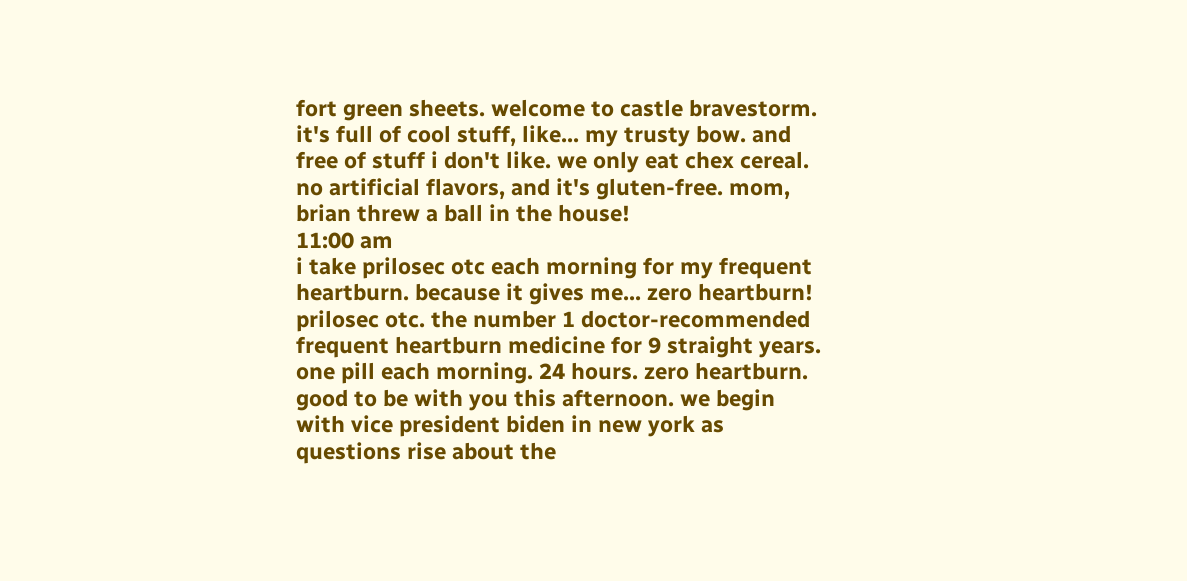fort green sheets. welcome to castle bravestorm. it's full of cool stuff, like... my trusty bow. and free of stuff i don't like. we only eat chex cereal. no artificial flavors, and it's gluten-free. mom, brian threw a ball in the house!
11:00 am
i take prilosec otc each morning for my frequent heartburn. because it gives me... zero heartburn! prilosec otc. the number 1 doctor-recommended frequent heartburn medicine for 9 straight years. one pill each morning. 24 hours. zero heartburn. good to be with you this afternoon. we begin with vice president biden in new york as questions rise about the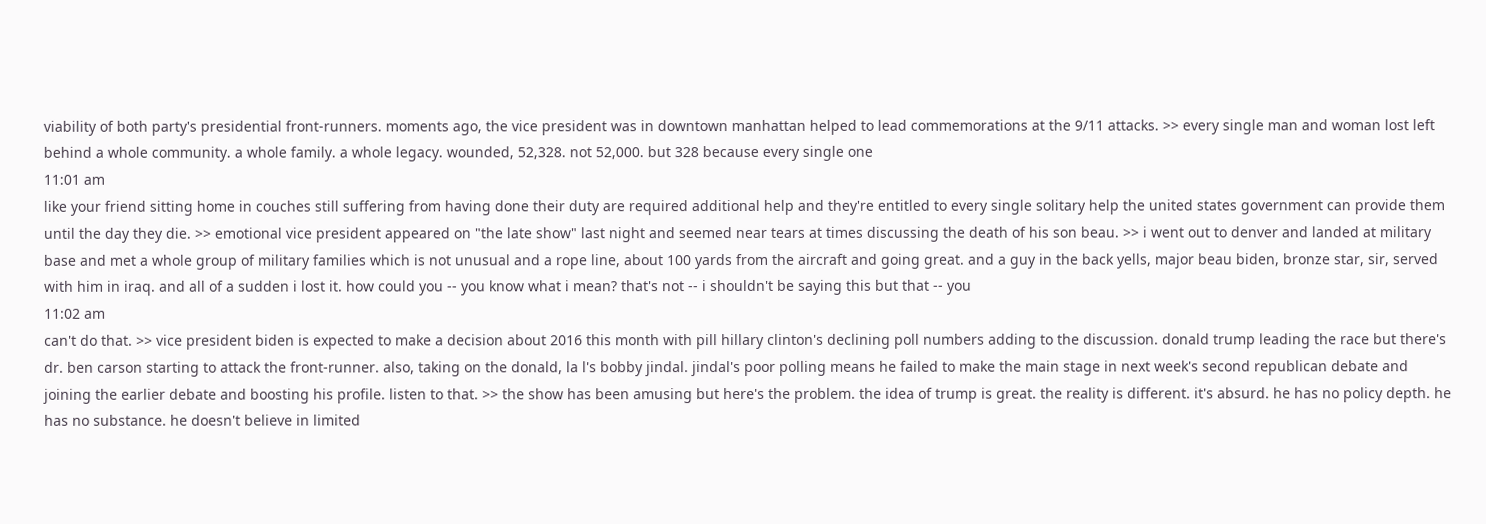viability of both party's presidential front-runners. moments ago, the vice president was in downtown manhattan helped to lead commemorations at the 9/11 attacks. >> every single man and woman lost left behind a whole community. a whole family. a whole legacy. wounded, 52,328. not 52,000. but 328 because every single one
11:01 am
like your friend sitting home in couches still suffering from having done their duty are required additional help and they're entitled to every single solitary help the united states government can provide them until the day they die. >> emotional vice president appeared on "the late show" last night and seemed near tears at times discussing the death of his son beau. >> i went out to denver and landed at military base and met a whole group of military families which is not unusual and a rope line, about 100 yards from the aircraft and going great. and a guy in the back yells, major beau biden, bronze star, sir, served with him in iraq. and all of a sudden i lost it. how could you -- you know what i mean? that's not -- i shouldn't be saying this but that -- you
11:02 am
can't do that. >> vice president biden is expected to make a decision about 2016 this month with pill hillary clinton's declining poll numbers adding to the discussion. donald trump leading the race but there's dr. ben carson starting to attack the front-runner. also, taking on the donald, la l's bobby jindal. jindal's poor polling means he failed to make the main stage in next week's second republican debate and joining the earlier debate and boosting his profile. listen to that. >> the show has been amusing but here's the problem. the idea of trump is great. the reality is different. it's absurd. he has no policy depth. he has no substance. he doesn't believe in limited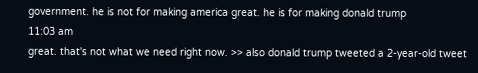government. he is not for making america great. he is for making donald trump
11:03 am
great. that's not what we need right now. >> also donald trump tweeted a 2-year-old tweet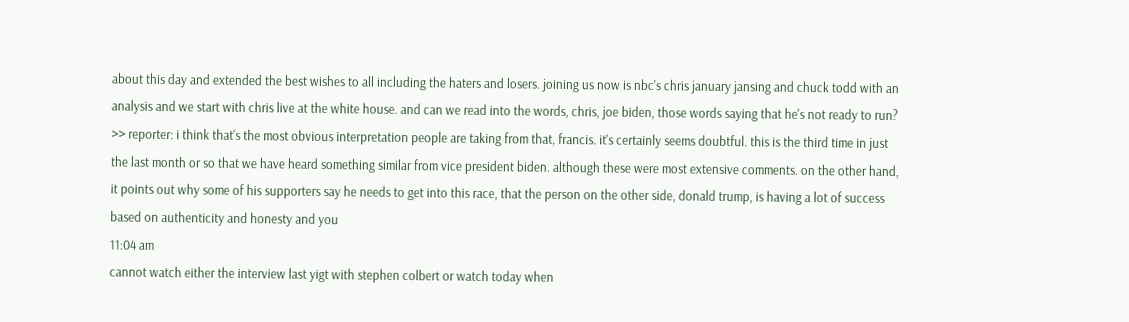about this day and extended the best wishes to all including the haters and losers. joining us now is nbc's chris january jansing and chuck todd with an analysis and we start with chris live at the white house. and can we read into the words, chris, joe biden, those words saying that he's not ready to run? >> reporter: i think that's the most obvious interpretation people are taking from that, francis. it's certainly seems doubtful. this is the third time in just the last month or so that we have heard something similar from vice president biden. although these were most extensive comments. on the other hand, it points out why some of his supporters say he needs to get into this race, that the person on the other side, donald trump, is having a lot of success based on authenticity and honesty and you
11:04 am
cannot watch either the interview last yigt with stephen colbert or watch today when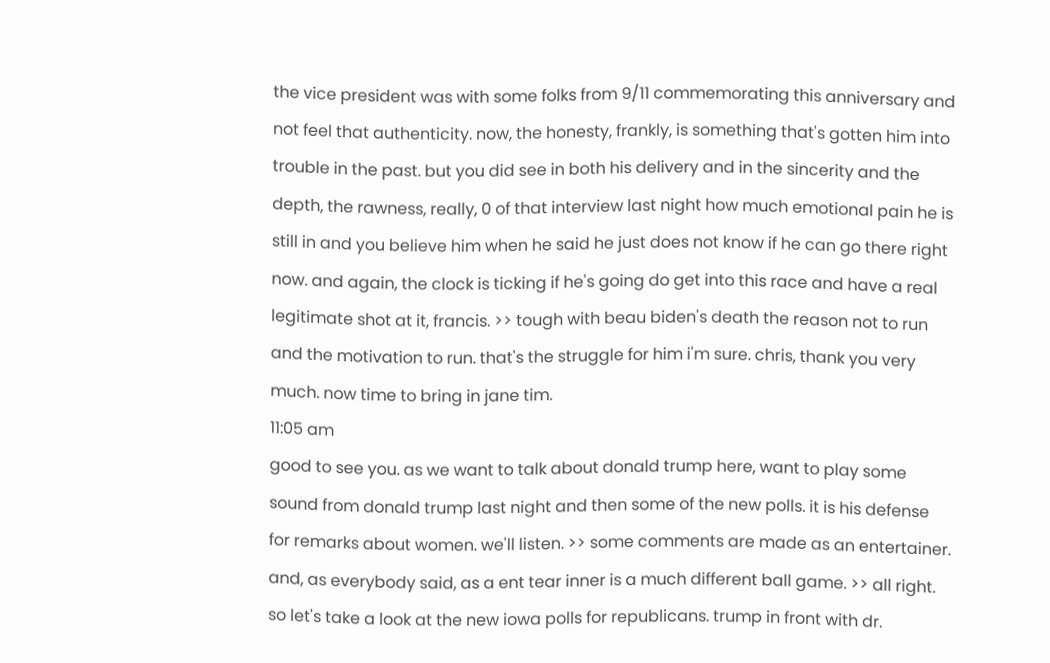the vice president was with some folks from 9/11 commemorating this anniversary and not feel that authenticity. now, the honesty, frankly, is something that's gotten him into trouble in the past. but you did see in both his delivery and in the sincerity and the depth, the rawness, really, 0 of that interview last night how much emotional pain he is still in and you believe him when he said he just does not know if he can go there right now. and again, the clock is ticking if he's going do get into this race and have a real legitimate shot at it, francis. >> tough with beau biden's death the reason not to run and the motivation to run. that's the struggle for him i'm sure. chris, thank you very much. now time to bring in jane tim.
11:05 am
good to see you. as we want to talk about donald trump here, want to play some sound from donald trump last night and then some of the new polls. it is his defense for remarks about women. we'll listen. >> some comments are made as an entertainer. and, as everybody said, as a ent tear inner is a much different ball game. >> all right. so let's take a look at the new iowa polls for republicans. trump in front with dr.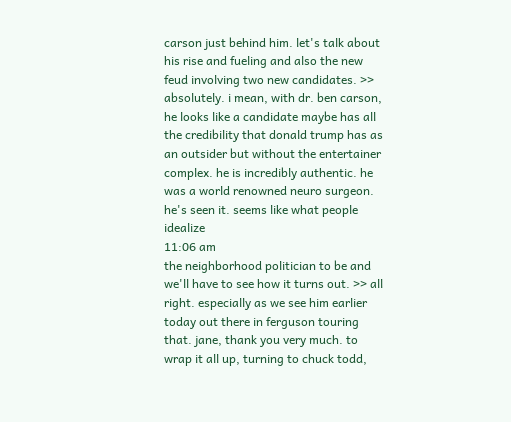carson just behind him. let's talk about his rise and fueling and also the new feud involving two new candidates. >> absolutely. i mean, with dr. ben carson, he looks like a candidate maybe has all the credibility that donald trump has as an outsider but without the entertainer complex. he is incredibly authentic. he was a world renowned neuro surgeon. he's seen it. seems like what people idealize
11:06 am
the neighborhood politician to be and we'll have to see how it turns out. >> all right. especially as we see him earlier today out there in ferguson touring that. jane, thank you very much. to wrap it all up, turning to chuck todd,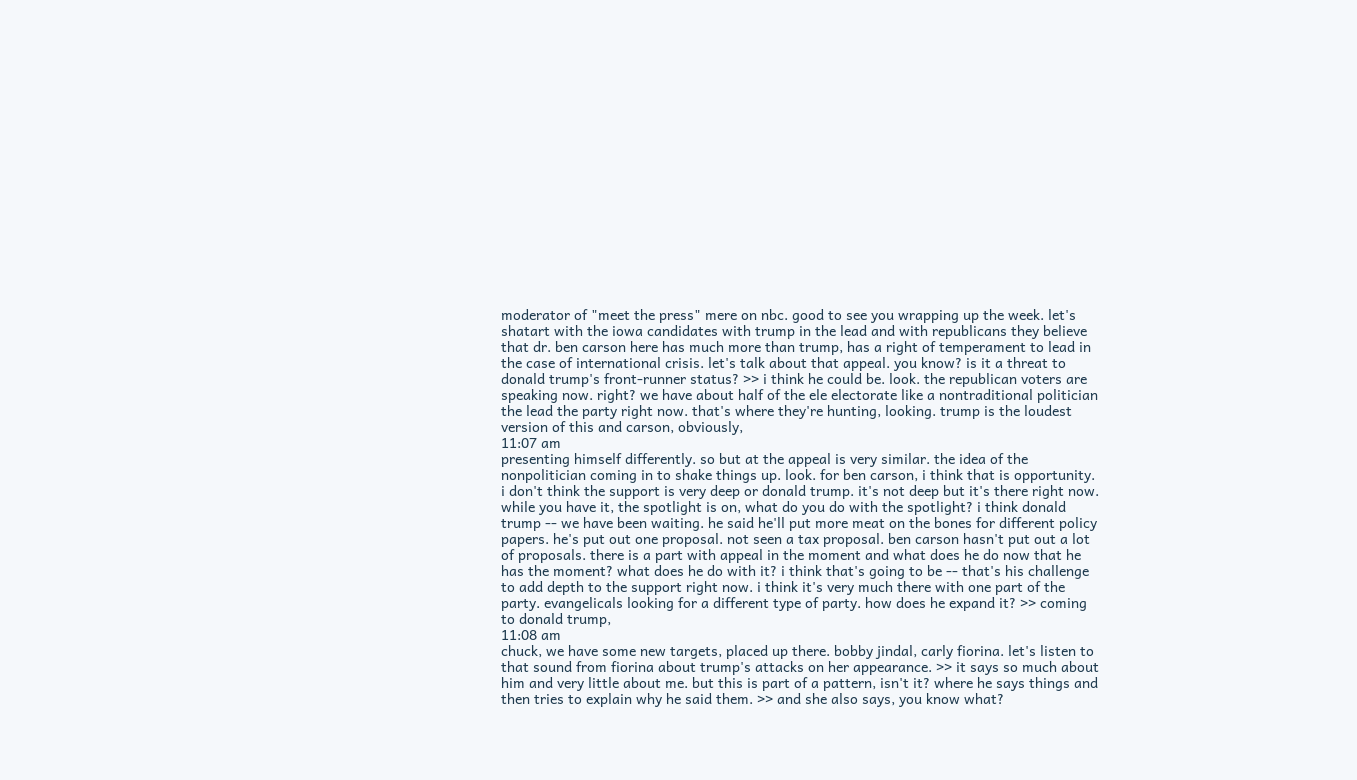moderator of "meet the press" mere on nbc. good to see you wrapping up the week. let's shatart with the iowa candidates with trump in the lead and with republicans they believe that dr. ben carson here has much more than trump, has a right of temperament to lead in the case of international crisis. let's talk about that appeal. you know? is it a threat to donald trump's front-runner status? >> i think he could be. look. the republican voters are speaking now. right? we have about half of the ele electorate like a nontraditional politician the lead the party right now. that's where they're hunting, looking. trump is the loudest version of this and carson, obviously,
11:07 am
presenting himself differently. so but at the appeal is very similar. the idea of the nonpolitician coming in to shake things up. look. for ben carson, i think that is opportunity. i don't think the support is very deep or donald trump. it's not deep but it's there right now. while you have it, the spotlight is on, what do you do with the spotlight? i think donald trump -- we have been waiting. he said he'll put more meat on the bones for different policy papers. he's put out one proposal. not seen a tax proposal. ben carson hasn't put out a lot of proposals. there is a part with appeal in the moment and what does he do now that he has the moment? what does he do with it? i think that's going to be -- that's his challenge to add depth to the support right now. i think it's very much there with one part of the party. evangelicals looking for a different type of party. how does he expand it? >> coming to donald trump,
11:08 am
chuck, we have some new targets, placed up there. bobby jindal, carly fiorina. let's listen to that sound from fiorina about trump's attacks on her appearance. >> it says so much about him and very little about me. but this is part of a pattern, isn't it? where he says things and then tries to explain why he said them. >> and she also says, you know what?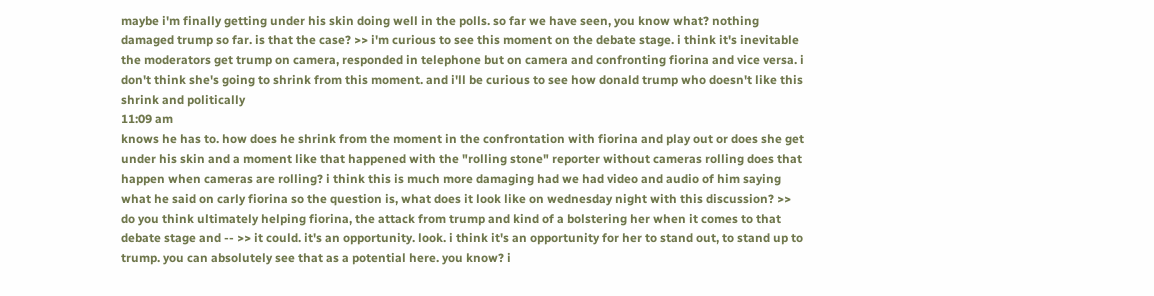maybe i'm finally getting under his skin doing well in the polls. so far we have seen, you know what? nothing damaged trump so far. is that the case? >> i'm curious to see this moment on the debate stage. i think it's inevitable the moderators get trump on camera, responded in telephone but on camera and confronting fiorina and vice versa. i don't think she's going to shrink from this moment. and i'll be curious to see how donald trump who doesn't like this shrink and politically
11:09 am
knows he has to. how does he shrink from the moment in the confrontation with fiorina and play out or does she get under his skin and a moment like that happened with the "rolling stone" reporter without cameras rolling does that happen when cameras are rolling? i think this is much more damaging had we had video and audio of him saying what he said on carly fiorina so the question is, what does it look like on wednesday night with this discussion? >> do you think ultimately helping fiorina, the attack from trump and kind of a bolstering her when it comes to that debate stage and -- >> it could. it's an opportunity. look. i think it's an opportunity for her to stand out, to stand up to trump. you can absolutely see that as a potential here. you know? i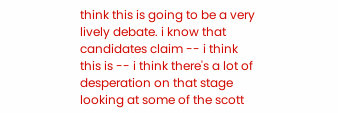think this is going to be a very lively debate. i know that candidates claim -- i think this is -- i think there's a lot of desperation on that stage looking at some of the scott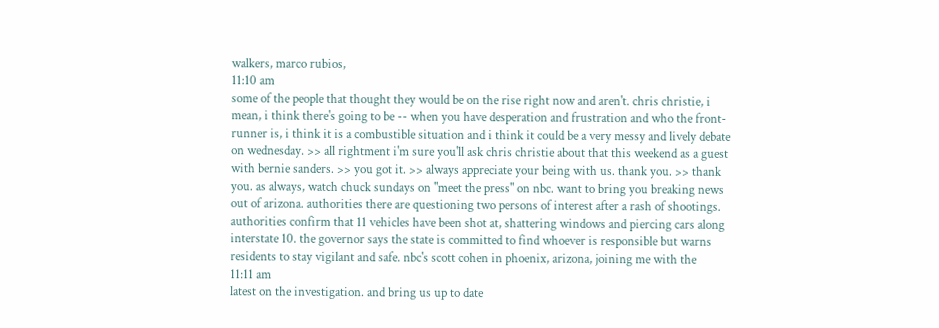walkers, marco rubios,
11:10 am
some of the people that thought they would be on the rise right now and aren't. chris christie, i mean, i think there's going to be -- when you have desperation and frustration and who the front-runner is, i think it is a combustible situation and i think it could be a very messy and lively debate on wednesday. >> all rightment i'm sure you'll ask chris christie about that this weekend as a guest with bernie sanders. >> you got it. >> always appreciate your being with us. thank you. >> thank you. as always, watch chuck sundays on "meet the press" on nbc. want to bring you breaking news out of arizona. authorities there are questioning two persons of interest after a rash of shootings. authorities confirm that 11 vehicles have been shot at, shattering windows and piercing cars along interstate 10. the governor says the state is committed to find whoever is responsible but warns residents to stay vigilant and safe. nbc's scott cohen in phoenix, arizona, joining me with the
11:11 am
latest on the investigation. and bring us up to date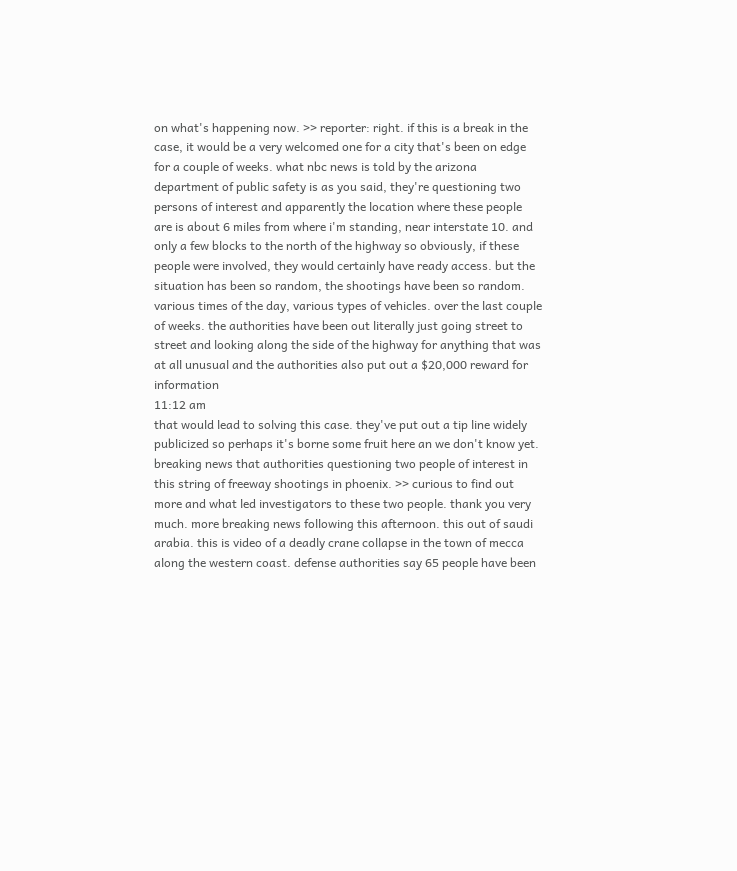on what's happening now. >> reporter: right. if this is a break in the case, it would be a very welcomed one for a city that's been on edge for a couple of weeks. what nbc news is told by the arizona department of public safety is as you said, they're questioning two persons of interest and apparently the location where these people are is about 6 miles from where i'm standing, near interstate 10. and only a few blocks to the north of the highway so obviously, if these people were involved, they would certainly have ready access. but the situation has been so random, the shootings have been so random. various times of the day, various types of vehicles. over the last couple of weeks. the authorities have been out literally just going street to street and looking along the side of the highway for anything that was at all unusual and the authorities also put out a $20,000 reward for information
11:12 am
that would lead to solving this case. they've put out a tip line widely publicized so perhaps it's borne some fruit here an we don't know yet. breaking news that authorities questioning two people of interest in this string of freeway shootings in phoenix. >> curious to find out more and what led investigators to these two people. thank you very much. more breaking news following this afternoon. this out of saudi arabia. this is video of a deadly crane collapse in the town of mecca along the western coast. defense authorities say 65 people have been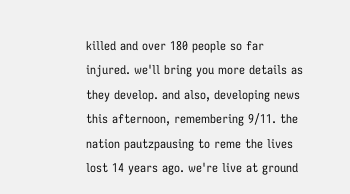killed and over 180 people so far injured. we'll bring you more details as they develop. and also, developing news this afternoon, remembering 9/11. the nation pautzpausing to reme the lives lost 14 years ago. we're live at ground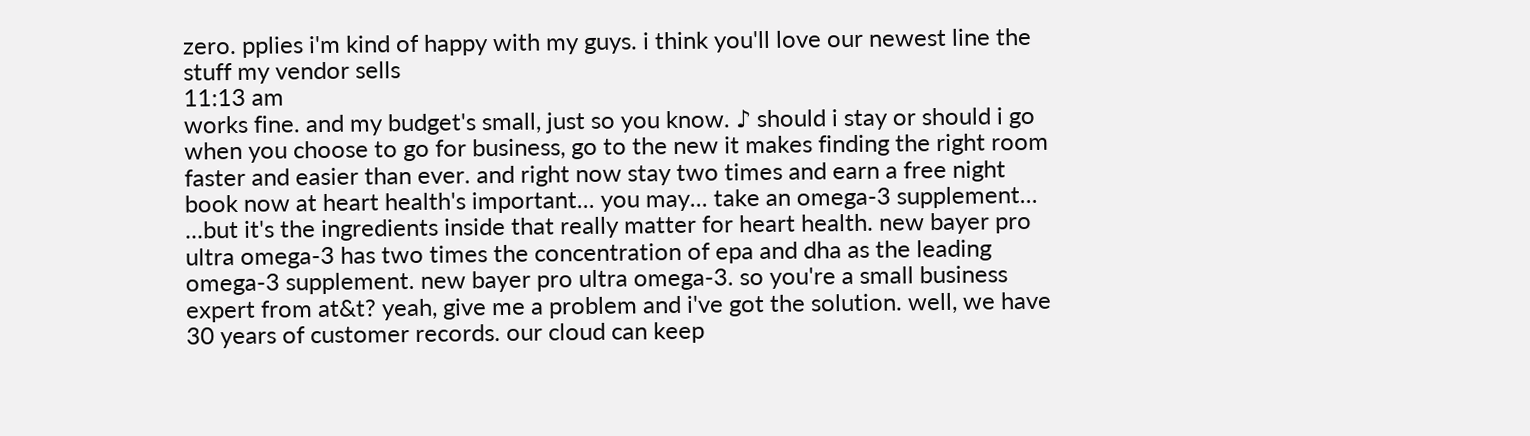zero. pplies i'm kind of happy with my guys. i think you'll love our newest line the stuff my vendor sells
11:13 am
works fine. and my budget's small, just so you know. ♪ should i stay or should i go when you choose to go for business, go to the new it makes finding the right room faster and easier than ever. and right now stay two times and earn a free night book now at heart health's important... you may... take an omega-3 supplement... ...but it's the ingredients inside that really matter for heart health. new bayer pro ultra omega-3 has two times the concentration of epa and dha as the leading omega-3 supplement. new bayer pro ultra omega-3. so you're a small business expert from at&t? yeah, give me a problem and i've got the solution. well, we have 30 years of customer records. our cloud can keep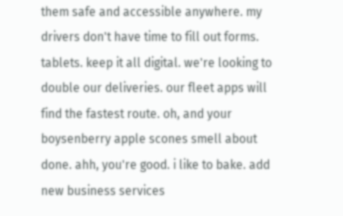them safe and accessible anywhere. my drivers don't have time to fill out forms. tablets. keep it all digital. we're looking to double our deliveries. our fleet apps will find the fastest route. oh, and your boysenberry apple scones smell about done. ahh, you're good. i like to bake. add new business services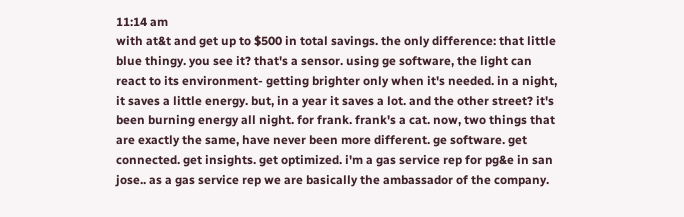11:14 am
with at&t and get up to $500 in total savings. the only difference: that little blue thingy. you see it? that's a sensor. using ge software, the light can react to its environment- getting brighter only when it's needed. in a night, it saves a little energy. but, in a year it saves a lot. and the other street? it's been burning energy all night. for frank. frank's a cat. now, two things that are exactly the same, have never been more different. ge software. get connected. get insights. get optimized. i'm a gas service rep for pg&e in san jose.. as a gas service rep we are basically the ambassador of the company.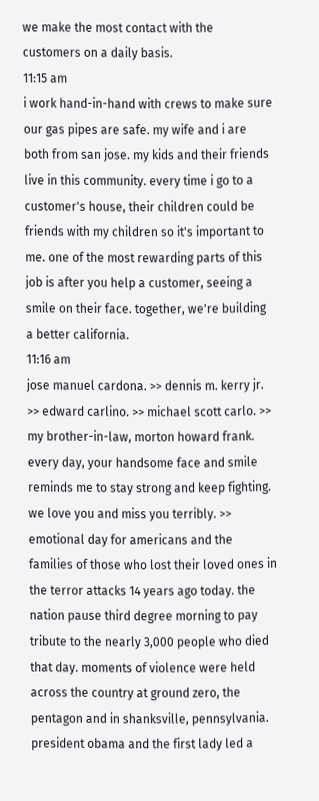we make the most contact with the customers on a daily basis.
11:15 am
i work hand-in-hand with crews to make sure our gas pipes are safe. my wife and i are both from san jose. my kids and their friends live in this community. every time i go to a customer's house, their children could be friends with my children so it's important to me. one of the most rewarding parts of this job is after you help a customer, seeing a smile on their face. together, we're building a better california.
11:16 am
jose manuel cardona. >> dennis m. kerry jr. >> edward carlino. >> michael scott carlo. >> my brother-in-law, morton howard frank. every day, your handsome face and smile reminds me to stay strong and keep fighting. we love you and miss you terribly. >> emotional day for americans and the families of those who lost their loved ones in the terror attacks 14 years ago today. the nation pause third degree morning to pay tribute to the nearly 3,000 people who died that day. moments of violence were held across the country at ground zero, the pentagon and in shanksville, pennsylvania. president obama and the first lady led a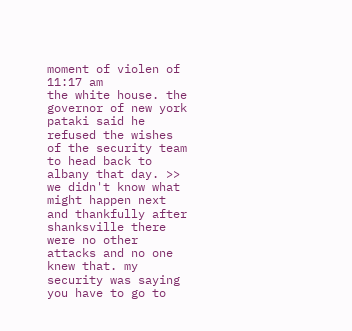moment of violen of
11:17 am
the white house. the governor of new york pataki said he refused the wishes of the security team to head back to albany that day. >> we didn't know what might happen next and thankfully after shanksville there were no other attacks and no one knew that. my security was saying you have to go to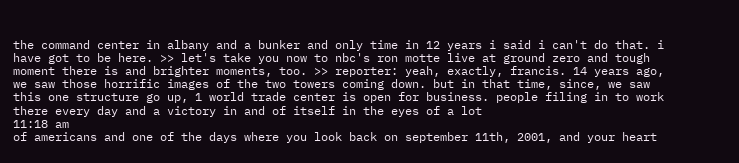the command center in albany and a bunker and only time in 12 years i said i can't do that. i have got to be here. >> let's take you now to nbc's ron motte live at ground zero and tough moment there is and brighter moments, too. >> reporter: yeah, exactly, francis. 14 years ago, we saw those horrific images of the two towers coming down. but in that time, since, we saw this one structure go up, 1 world trade center is open for business. people filing in to work there every day and a victory in and of itself in the eyes of a lot
11:18 am
of americans and one of the days where you look back on september 11th, 2001, and your heart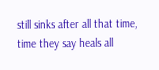still sinks after all that time, time they say heals all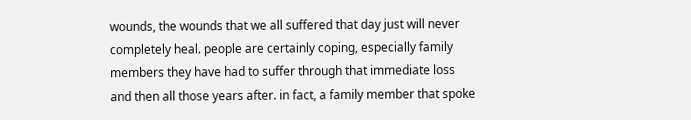wounds, the wounds that we all suffered that day just will never completely heal. people are certainly coping, especially family members they have had to suffer through that immediate loss and then all those years after. in fact, a family member that spoke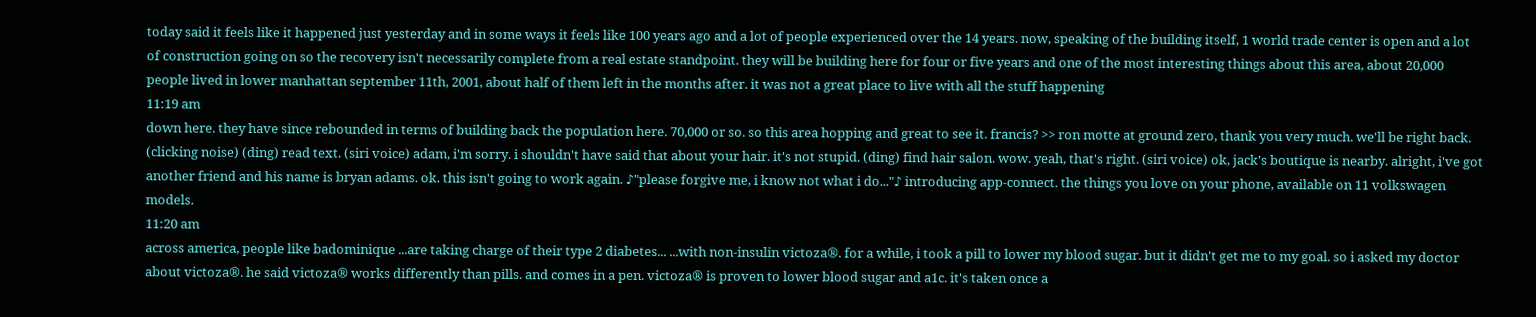today said it feels like it happened just yesterday and in some ways it feels like 100 years ago and a lot of people experienced over the 14 years. now, speaking of the building itself, 1 world trade center is open and a lot of construction going on so the recovery isn't necessarily complete from a real estate standpoint. they will be building here for four or five years and one of the most interesting things about this area, about 20,000 people lived in lower manhattan september 11th, 2001, about half of them left in the months after. it was not a great place to live with all the stuff happening
11:19 am
down here. they have since rebounded in terms of building back the population here. 70,000 or so. so this area hopping and great to see it. francis? >> ron motte at ground zero, thank you very much. we'll be right back. (clicking noise) (ding) read text. (siri voice) adam, i'm sorry. i shouldn't have said that about your hair. it's not stupid. (ding) find hair salon. wow. yeah, that's right. (siri voice) ok, jack's boutique is nearby. alright, i've got another friend and his name is bryan adams. ok. this isn't going to work again. ♪"please forgive me, i know not what i do..."♪ introducing app-connect. the things you love on your phone, available on 11 volkswagen models.
11:20 am
across america, people like badominique ...are taking charge of their type 2 diabetes... ...with non-insulin victoza®. for a while, i took a pill to lower my blood sugar. but it didn't get me to my goal. so i asked my doctor about victoza®. he said victoza® works differently than pills. and comes in a pen. victoza® is proven to lower blood sugar and a1c. it's taken once a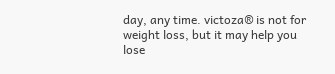day, any time. victoza® is not for weight loss, but it may help you lose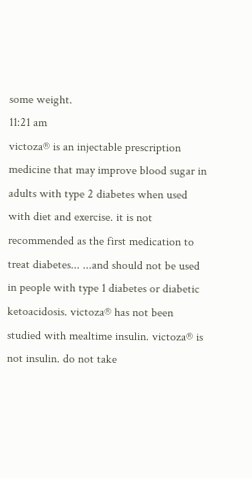some weight.
11:21 am
victoza® is an injectable prescription medicine that may improve blood sugar in adults with type 2 diabetes when used with diet and exercise. it is not recommended as the first medication to treat diabetes... ...and should not be used in people with type 1 diabetes or diabetic ketoacidosis. victoza® has not been studied with mealtime insulin. victoza® is not insulin. do not take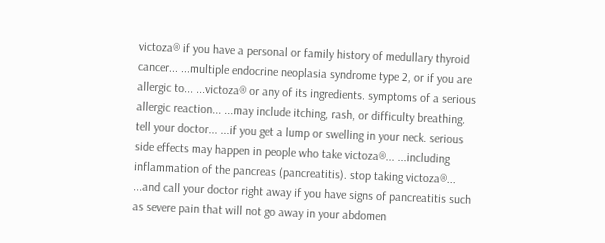victoza® if you have a personal or family history of medullary thyroid cancer... ...multiple endocrine neoplasia syndrome type 2, or if you are allergic to... ...victoza® or any of its ingredients. symptoms of a serious allergic reaction... ...may include itching, rash, or difficulty breathing. tell your doctor... ...if you get a lump or swelling in your neck. serious side effects may happen in people who take victoza®... ...including inflammation of the pancreas (pancreatitis). stop taking victoza®... ...and call your doctor right away if you have signs of pancreatitis such as severe pain that will not go away in your abdomen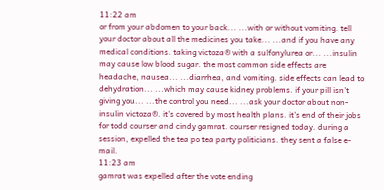11:22 am
or from your abdomen to your back... ...with or without vomiting. tell your doctor about all the medicines you take... ...and if you have any medical conditions. taking victoza® with a sulfonylurea or... ...insulin may cause low blood sugar. the most common side effects are headache, nausea... ...diarrhea, and vomiting. side effects can lead to dehydration... ...which may cause kidney problems. if your pill isn't giving you... ...the control you need... ...ask your doctor about non-insulin victoza®. it's covered by most health plans. it's end of their jobs for todd courser and cindy gamrat. courser resigned today. during a session, expelled the tea po tea party politicians. they sent a false e-mail.
11:23 am
gamrat was expelled after the vote ending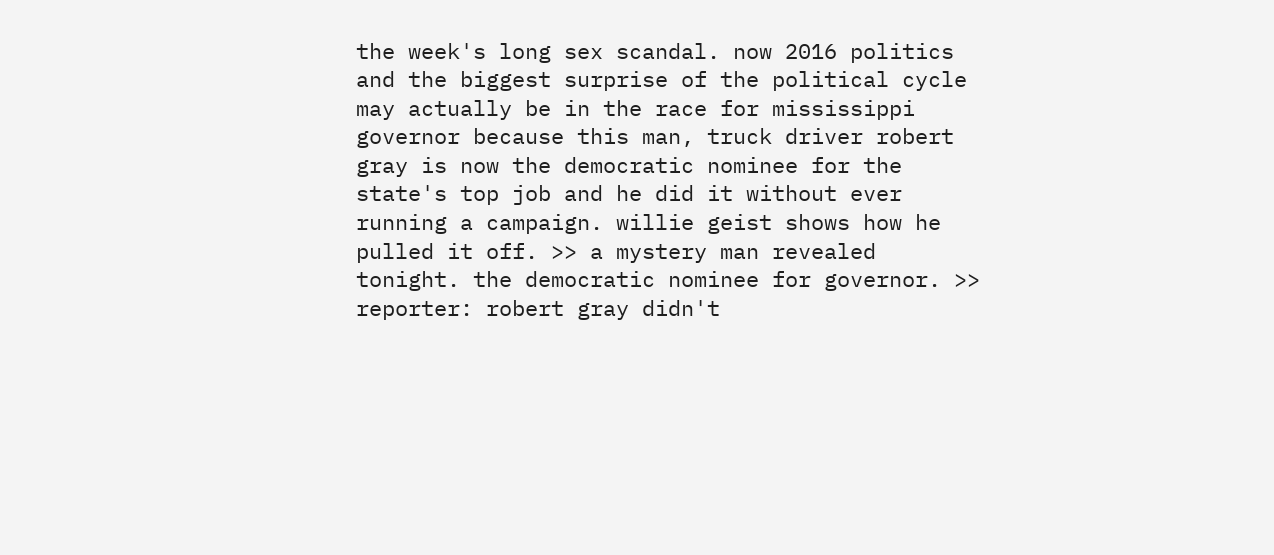the week's long sex scandal. now 2016 politics and the biggest surprise of the political cycle may actually be in the race for mississippi governor because this man, truck driver robert gray is now the democratic nominee for the state's top job and he did it without ever running a campaign. willie geist shows how he pulled it off. >> a mystery man revealed tonight. the democratic nominee for governor. >> reporter: robert gray didn't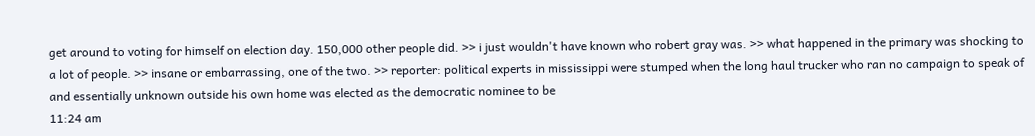get around to voting for himself on election day. 150,000 other people did. >> i just wouldn't have known who robert gray was. >> what happened in the primary was shocking to a lot of people. >> insane or embarrassing, one of the two. >> reporter: political experts in mississippi were stumped when the long haul trucker who ran no campaign to speak of and essentially unknown outside his own home was elected as the democratic nominee to be
11:24 am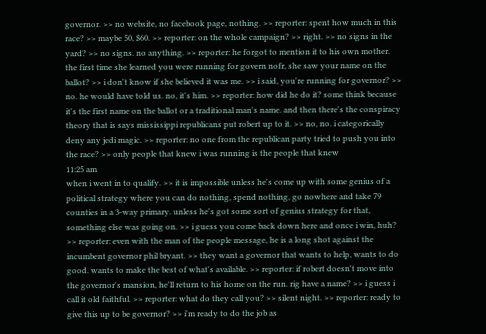governor. >> no website, no facebook page, nothing. >> reporter: spent how much in this race? >> maybe 50, $60. >> reporter: on the whole campaign? >> right. >> no signs in the yard? >> no signs. no anything. >> reporter: he forgot to mention it to his own mother. the first time she learned you were running for govern nofr, she saw your name on the ballot? >> i don't know if she believed it was me. >> i said, you're running for governor? >> no. he would have told us. no, it's him. >> reporter: how did he do it? some think because it's the first name on the ballot or a traditional man's name. and then there's the conspiracy theory that is says mississippi republicans put robert up to it. >> no, no. i categorically deny any jedi magic. >> reporter: no one from the republican party tried to push you into the race? >> only people that knew i was running is the people that knew
11:25 am
when i went in to qualify. >> it is impossible unless he's come up with some genius of a political strategy where you can do nothing, spend nothing, go nowhere and take 79 counties in a 3-way primary. unless he's got some sort of genius strategy for that, something else was going on. >> i guess you come back down here and once i win, huh? >> reporter: even with the man of the people message, he is a long shot against the incumbent governor phil bryant. >> they want a governor that wants to help, wants to do good. wants to make the best of what's available. >> reporter: if robert doesn't move into the governor's mansion, he'll return to his home on the run. rig have a name? >> i guess i call it old faithful. >> reporter: what do they call you? >> silent night. >> reporter: ready to give this up to be governor? >> i'm ready to do the job as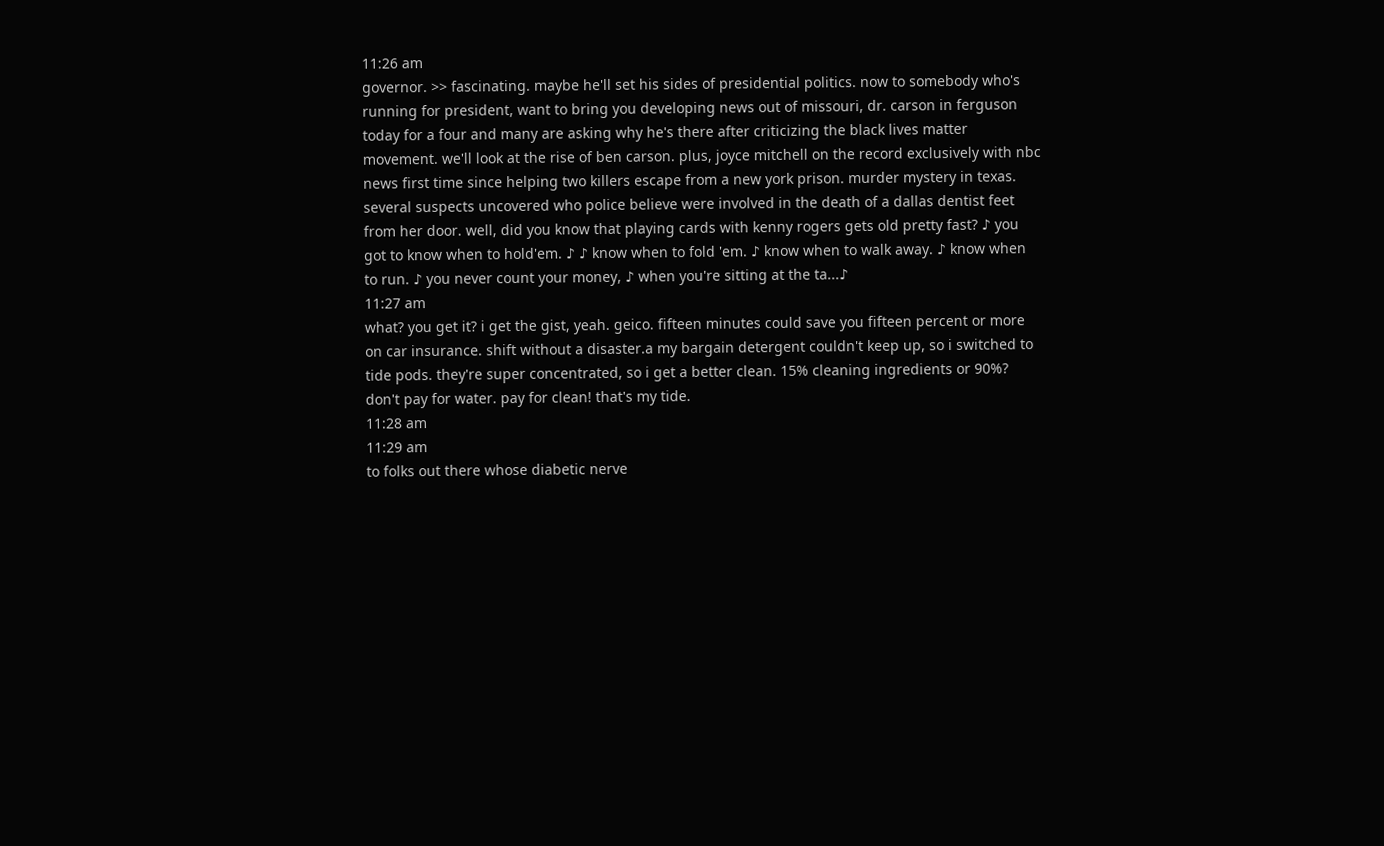11:26 am
governor. >> fascinating. maybe he'll set his sides of presidential politics. now to somebody who's running for president, want to bring you developing news out of missouri, dr. carson in ferguson today for a four and many are asking why he's there after criticizing the black lives matter movement. we'll look at the rise of ben carson. plus, joyce mitchell on the record exclusively with nbc news first time since helping two killers escape from a new york prison. murder mystery in texas. several suspects uncovered who police believe were involved in the death of a dallas dentist feet from her door. well, did you know that playing cards with kenny rogers gets old pretty fast? ♪ you got to know when to hold'em. ♪ ♪ know when to fold 'em. ♪ know when to walk away. ♪ know when to run. ♪ you never count your money, ♪ when you're sitting at the ta...♪
11:27 am
what? you get it? i get the gist, yeah. geico. fifteen minutes could save you fifteen percent or more on car insurance. shift without a disaster.a my bargain detergent couldn't keep up, so i switched to tide pods. they're super concentrated, so i get a better clean. 15% cleaning ingredients or 90%? don't pay for water. pay for clean! that's my tide.
11:28 am
11:29 am
to folks out there whose diabetic nerve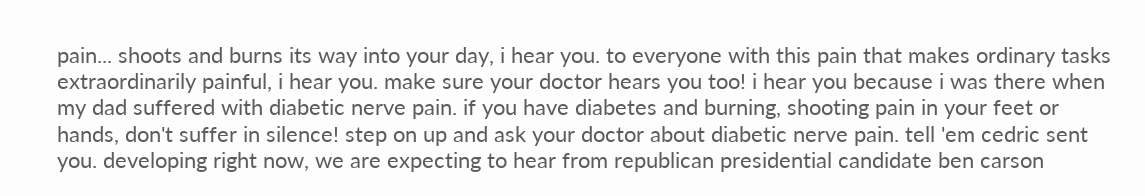pain... shoots and burns its way into your day, i hear you. to everyone with this pain that makes ordinary tasks extraordinarily painful, i hear you. make sure your doctor hears you too! i hear you because i was there when my dad suffered with diabetic nerve pain. if you have diabetes and burning, shooting pain in your feet or hands, don't suffer in silence! step on up and ask your doctor about diabetic nerve pain. tell 'em cedric sent you. developing right now, we are expecting to hear from republican presidential candidate ben carson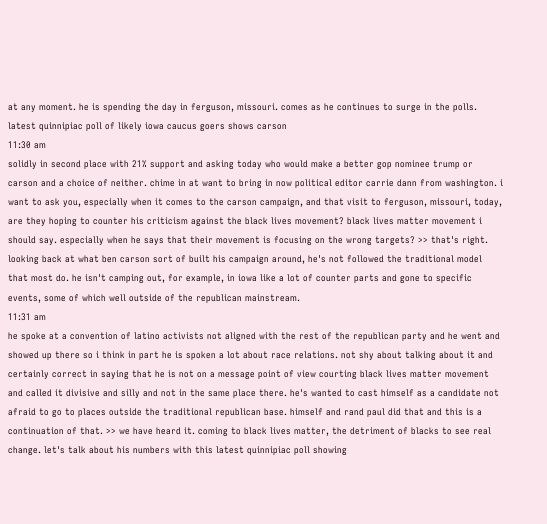at any moment. he is spending the day in ferguson, missouri. comes as he continues to surge in the polls. latest quinnipiac poll of likely iowa caucus goers shows carson
11:30 am
solidly in second place with 21% support and asking today who would make a better gop nominee trump or carson and a choice of neither. chime in at want to bring in now political editor carrie dann from washington. i want to ask you, especially when it comes to the carson campaign, and that visit to ferguson, missouri, today, are they hoping to counter his criticism against the black lives movement? black lives matter movement i should say. especially when he says that their movement is focusing on the wrong targets? >> that's right. looking back at what ben carson sort of built his campaign around, he's not followed the traditional model that most do. he isn't camping out, for example, in iowa like a lot of counter parts and gone to specific events, some of which well outside of the republican mainstream.
11:31 am
he spoke at a convention of latino activists not aligned with the rest of the republican party and he went and showed up there so i think in part he is spoken a lot about race relations. not shy about talking about it and certainly correct in saying that he is not on a message point of view courting black lives matter movement and called it divisive and silly and not in the same place there. he's wanted to cast himself as a candidate not afraid to go to places outside the traditional republican base. himself and rand paul did that and this is a continuation of that. >> we have heard it. coming to black lives matter, the detriment of blacks to see real change. let's talk about his numbers with this latest quinnipiac poll showing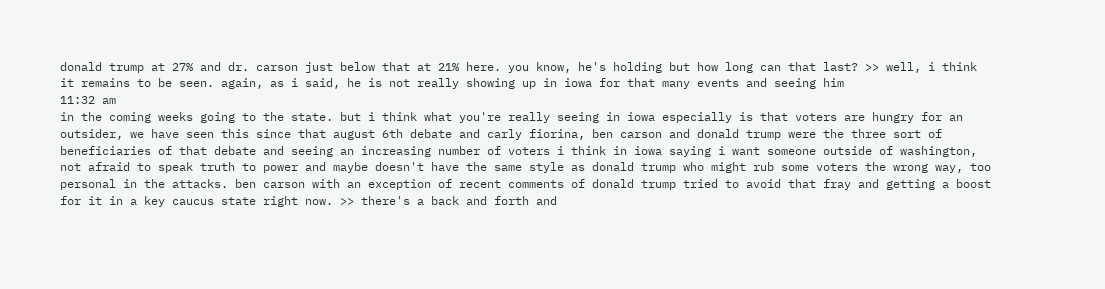donald trump at 27% and dr. carson just below that at 21% here. you know, he's holding but how long can that last? >> well, i think it remains to be seen. again, as i said, he is not really showing up in iowa for that many events and seeing him
11:32 am
in the coming weeks going to the state. but i think what you're really seeing in iowa especially is that voters are hungry for an outsider, we have seen this since that august 6th debate and carly fiorina, ben carson and donald trump were the three sort of beneficiaries of that debate and seeing an increasing number of voters i think in iowa saying i want someone outside of washington, not afraid to speak truth to power and maybe doesn't have the same style as donald trump who might rub some voters the wrong way, too personal in the attacks. ben carson with an exception of recent comments of donald trump tried to avoid that fray and getting a boost for it in a key caucus state right now. >> there's a back and forth and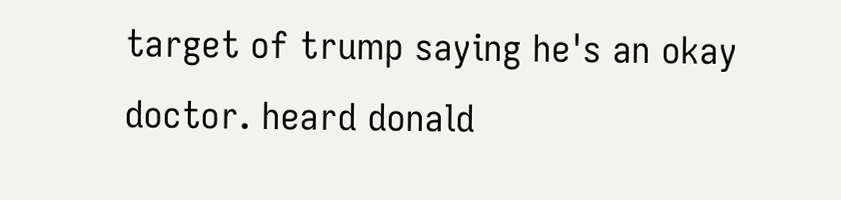target of trump saying he's an okay doctor. heard donald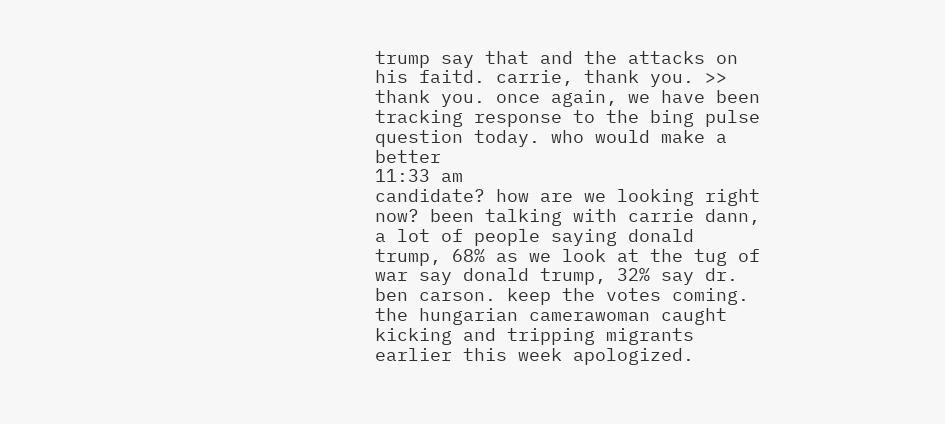trump say that and the attacks on his faitd. carrie, thank you. >> thank you. once again, we have been tracking response to the bing pulse question today. who would make a better
11:33 am
candidate? how are we looking right now? been talking with carrie dann, a lot of people saying donald trump, 68% as we look at the tug of war say donald trump, 32% say dr. ben carson. keep the votes coming. the hungarian camerawoman caught kicking and tripping migrants earlier this week apologized.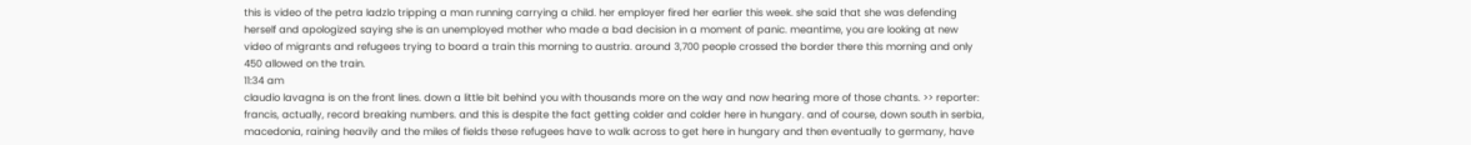this is video of the petra ladzlo tripping a man running carrying a child. her employer fired her earlier this week. she said that she was defending herself and apologized saying she is an unemployed mother who made a bad decision in a moment of panic. meantime, you are looking at new video of migrants and refugees trying to board a train this morning to austria. around 3,700 people crossed the border there this morning and only 450 allowed on the train.
11:34 am
claudio lavagna is on the front lines. down a little bit behind you with thousands more on the way and now hearing more of those chants. >> reporter: francis, actually, record breaking numbers. and this is despite the fact getting colder and colder here in hungary. and of course, down south in serbia, macedonia, raining heavily and the miles of fields these refugees have to walk across to get here in hungary and then eventually to germany, have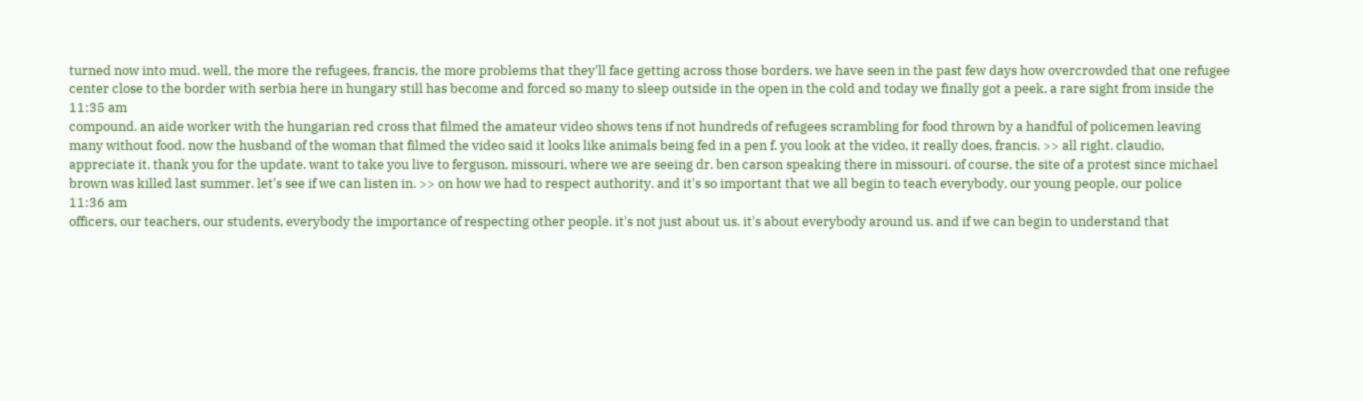turned now into mud. well, the more the refugees, francis, the more problems that they'll face getting across those borders. we have seen in the past few days how overcrowded that one refugee center close to the border with serbia here in hungary still has become and forced so many to sleep outside in the open in the cold and today we finally got a peek, a rare sight from inside the
11:35 am
compound. an aide worker with the hungarian red cross that filmed the amateur video shows tens if not hundreds of refugees scrambling for food thrown by a handful of policemen leaving many without food. now the husband of the woman that filmed the video said it looks like animals being fed in a pen f. you look at the video, it really does, francis. >> all right. claudio, appreciate it. thank you for the update. want to take you live to ferguson, missouri, where we are seeing dr. ben carson speaking there in missouri. of course, the site of a protest since michael brown was killed last summer. let's see if we can listen in. >> on how we had to respect authority. and it's so important that we all begin to teach everybody, our young people, our police
11:36 am
officers, our teachers, our students, everybody the importance of respecting other people. it's not just about us. it's about everybody around us. and if we can begin to understand that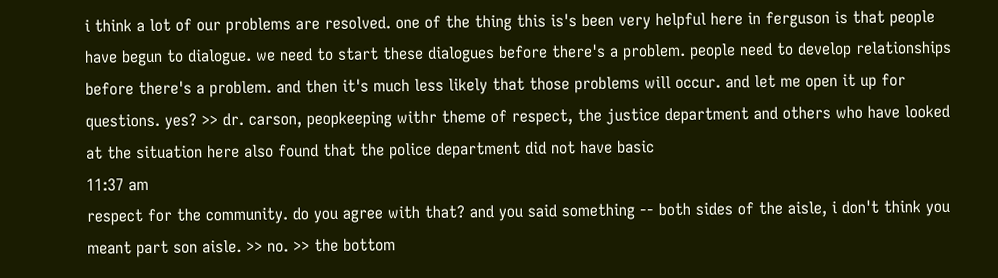i think a lot of our problems are resolved. one of the thing this is's been very helpful here in ferguson is that people have begun to dialogue. we need to start these dialogues before there's a problem. people need to develop relationships before there's a problem. and then it's much less likely that those problems will occur. and let me open it up for questions. yes? >> dr. carson, peopkeeping withr theme of respect, the justice department and others who have looked at the situation here also found that the police department did not have basic
11:37 am
respect for the community. do you agree with that? and you said something -- both sides of the aisle, i don't think you meant part son aisle. >> no. >> the bottom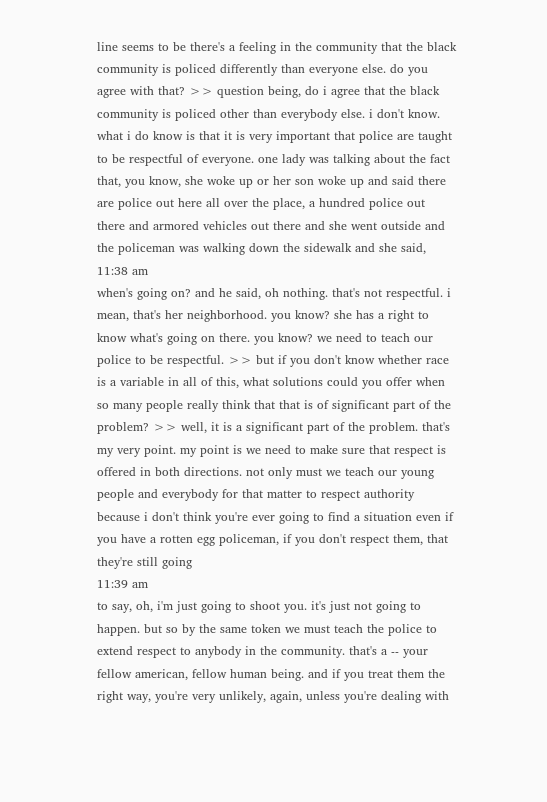line seems to be there's a feeling in the community that the black community is policed differently than everyone else. do you agree with that? >> question being, do i agree that the black community is policed other than everybody else. i don't know. what i do know is that it is very important that police are taught to be respectful of everyone. one lady was talking about the fact that, you know, she woke up or her son woke up and said there are police out here all over the place, a hundred police out there and armored vehicles out there and she went outside and the policeman was walking down the sidewalk and she said,
11:38 am
when's going on? and he said, oh nothing. that's not respectful. i mean, that's her neighborhood. you know? she has a right to know what's going on there. you know? we need to teach our police to be respectful. >> but if you don't know whether race is a variable in all of this, what solutions could you offer when so many people really think that that is of significant part of the problem? >> well, it is a significant part of the problem. that's my very point. my point is we need to make sure that respect is offered in both directions. not only must we teach our young people and everybody for that matter to respect authority because i don't think you're ever going to find a situation even if you have a rotten egg policeman, if you don't respect them, that they're still going
11:39 am
to say, oh, i'm just going to shoot you. it's just not going to happen. but so by the same token we must teach the police to extend respect to anybody in the community. that's a -- your fellow american, fellow human being. and if you treat them the right way, you're very unlikely, again, unless you're dealing with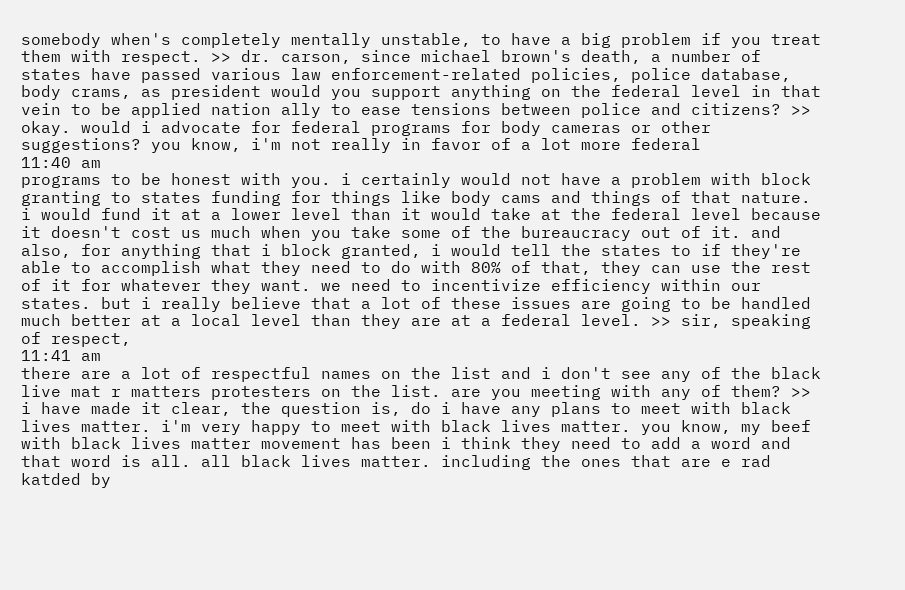somebody when's completely mentally unstable, to have a big problem if you treat them with respect. >> dr. carson, since michael brown's death, a number of states have passed various law enforcement-related policies, police database, body crams, as president would you support anything on the federal level in that vein to be applied nation ally to ease tensions between police and citizens? >> okay. would i advocate for federal programs for body cameras or other suggestions? you know, i'm not really in favor of a lot more federal
11:40 am
programs to be honest with you. i certainly would not have a problem with block granting to states funding for things like body cams and things of that nature. i would fund it at a lower level than it would take at the federal level because it doesn't cost us much when you take some of the bureaucracy out of it. and also, for anything that i block granted, i would tell the states to if they're able to accomplish what they need to do with 80% of that, they can use the rest of it for whatever they want. we need to incentivize efficiency within our states. but i really believe that a lot of these issues are going to be handled much better at a local level than they are at a federal level. >> sir, speaking of respect,
11:41 am
there are a lot of respectful names on the list and i don't see any of the black live mat r matters protesters on the list. are you meeting with any of them? >> i have made it clear, the question is, do i have any plans to meet with black lives matter. i'm very happy to meet with black lives matter. you know, my beef with black lives matter movement has been i think they need to add a word and that word is all. all black lives matter. including the ones that are e rad katded by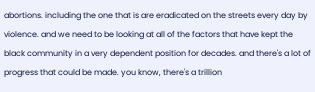abortions. including the one that is are eradicated on the streets every day by violence. and we need to be looking at all of the factors that have kept the black community in a very dependent position for decades. and there's a lot of progress that could be made. you know, there's a trillion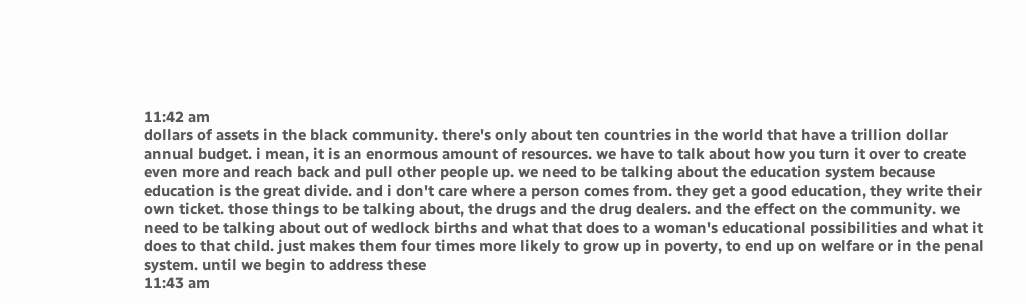11:42 am
dollars of assets in the black community. there's only about ten countries in the world that have a trillion dollar annual budget. i mean, it is an enormous amount of resources. we have to talk about how you turn it over to create even more and reach back and pull other people up. we need to be talking about the education system because education is the great divide. and i don't care where a person comes from. they get a good education, they write their own ticket. those things to be talking about, the drugs and the drug dealers. and the effect on the community. we need to be talking about out of wedlock births and what that does to a woman's educational possibilities and what it does to that child. just makes them four times more likely to grow up in poverty, to end up on welfare or in the penal system. until we begin to address these
11:43 am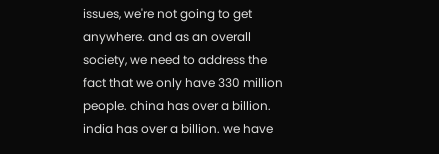issues, we're not going to get anywhere. and as an overall society, we need to address the fact that we only have 330 million people. china has over a billion. india has over a billion. we have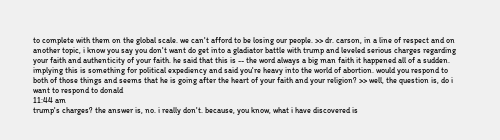to complete with them on the global scale. we can't afford to be losing our people. >> dr. carson, in a line of respect and on another topic, i know you say you don't want do get into a gladiator battle with trump and leveled serious charges regarding your faith and authenticity of your faith. he said that this is -- the word always a big man faith it happened all of a sudden. implying this is something for political expediency and said you're heavy into the world of abortion. would you respond to both of those things and seems that he is going after the heart of your faith and your religion? >> well, the question is, do i want to respond to donald
11:44 am
trump's charges? the answer is, no. i really don't. because, you know, what i have discovered is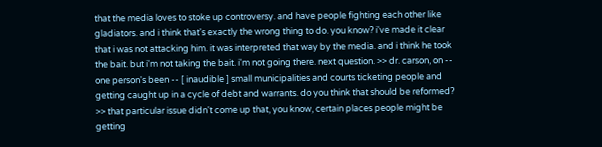that the media loves to stoke up controversy. and have people fighting each other like gladiators. and i think that's exactly the wrong thing to do. you know? i've made it clear that i was not attacking him. it was interpreted that way by the media. and i think he took the bait. but i'm not taking the bait. i'm not going there. next question. >> dr. carson, on -- one person's been -- [ inaudible ] small municipalities and courts ticketing people and getting caught up in a cycle of debt and warrants. do you think that should be reformed? >> that particular issue didn't come up that, you know, certain places people might be getting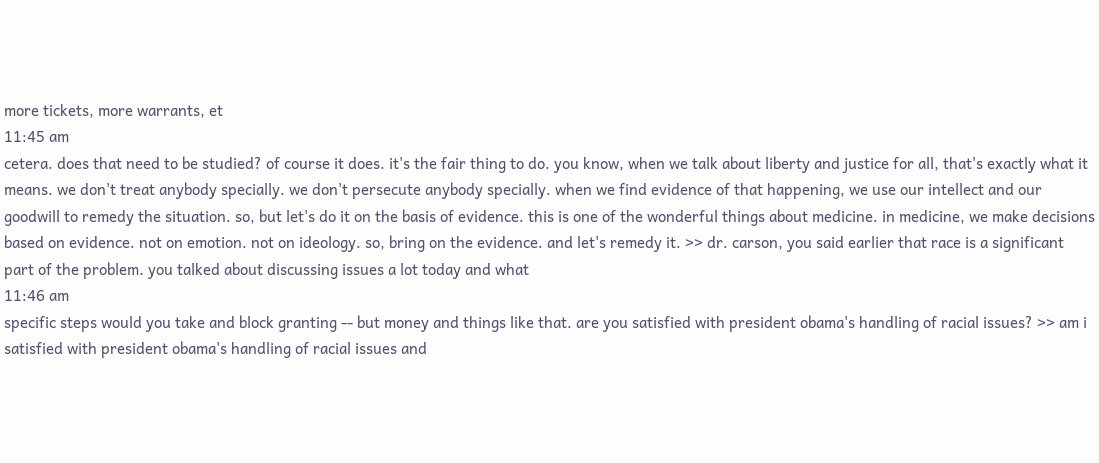more tickets, more warrants, et
11:45 am
cetera. does that need to be studied? of course it does. it's the fair thing to do. you know, when we talk about liberty and justice for all, that's exactly what it means. we don't treat anybody specially. we don't persecute anybody specially. when we find evidence of that happening, we use our intellect and our goodwill to remedy the situation. so, but let's do it on the basis of evidence. this is one of the wonderful things about medicine. in medicine, we make decisions based on evidence. not on emotion. not on ideology. so, bring on the evidence. and let's remedy it. >> dr. carson, you said earlier that race is a significant part of the problem. you talked about discussing issues a lot today and what
11:46 am
specific steps would you take and block granting -- but money and things like that. are you satisfied with president obama's handling of racial issues? >> am i satisfied with president obama's handling of racial issues and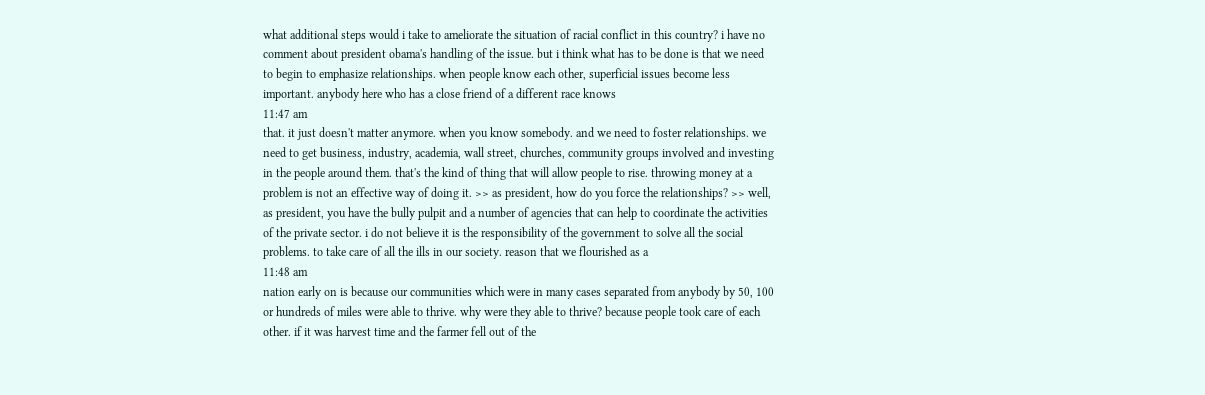what additional steps would i take to ameliorate the situation of racial conflict in this country? i have no comment about president obama's handling of the issue. but i think what has to be done is that we need to begin to emphasize relationships. when people know each other, superficial issues become less important. anybody here who has a close friend of a different race knows
11:47 am
that. it just doesn't matter anymore. when you know somebody. and we need to foster relationships. we need to get business, industry, academia, wall street, churches, community groups involved and investing in the people around them. that's the kind of thing that will allow people to rise. throwing money at a problem is not an effective way of doing it. >> as president, how do you force the relationships? >> well, as president, you have the bully pulpit and a number of agencies that can help to coordinate the activities of the private sector. i do not believe it is the responsibility of the government to solve all the social problems. to take care of all the ills in our society. reason that we flourished as a
11:48 am
nation early on is because our communities which were in many cases separated from anybody by 50, 100 or hundreds of miles were able to thrive. why were they able to thrive? because people took care of each other. if it was harvest time and the farmer fell out of the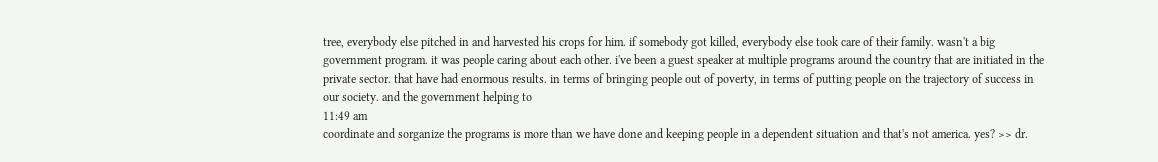tree, everybody else pitched in and harvested his crops for him. if somebody got killed, everybody else took care of their family. wasn't a big government program. it was people caring about each other. i've been a guest speaker at multiple programs around the country that are initiated in the private sector. that have had enormous results. in terms of bringing people out of poverty, in terms of putting people on the trajectory of success in our society. and the government helping to
11:49 am
coordinate and sorganize the programs is more than we have done and keeping people in a dependent situation and that's not america. yes? >> dr.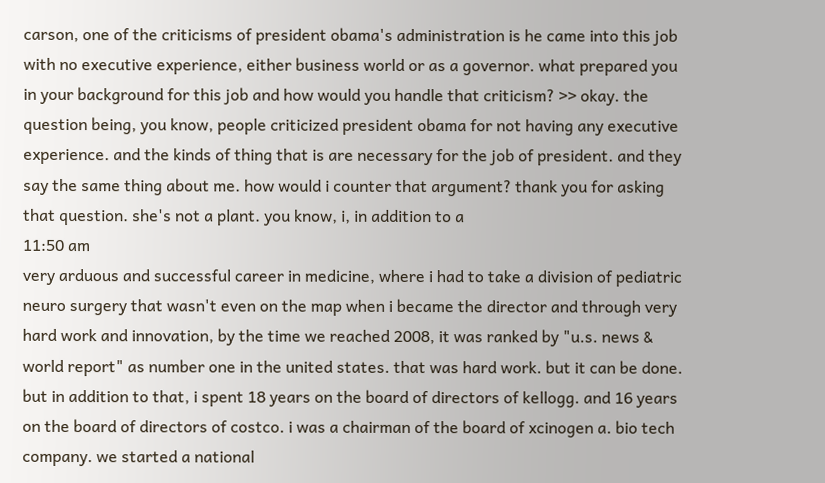carson, one of the criticisms of president obama's administration is he came into this job with no executive experience, either business world or as a governor. what prepared you in your background for this job and how would you handle that criticism? >> okay. the question being, you know, people criticized president obama for not having any executive experience. and the kinds of thing that is are necessary for the job of president. and they say the same thing about me. how would i counter that argument? thank you for asking that question. she's not a plant. you know, i, in addition to a
11:50 am
very arduous and successful career in medicine, where i had to take a division of pediatric neuro surgery that wasn't even on the map when i became the director and through very hard work and innovation, by the time we reached 2008, it was ranked by "u.s. news & world report" as number one in the united states. that was hard work. but it can be done. but in addition to that, i spent 18 years on the board of directors of kellogg. and 16 years on the board of directors of costco. i was a chairman of the board of xcinogen a. bio tech company. we started a national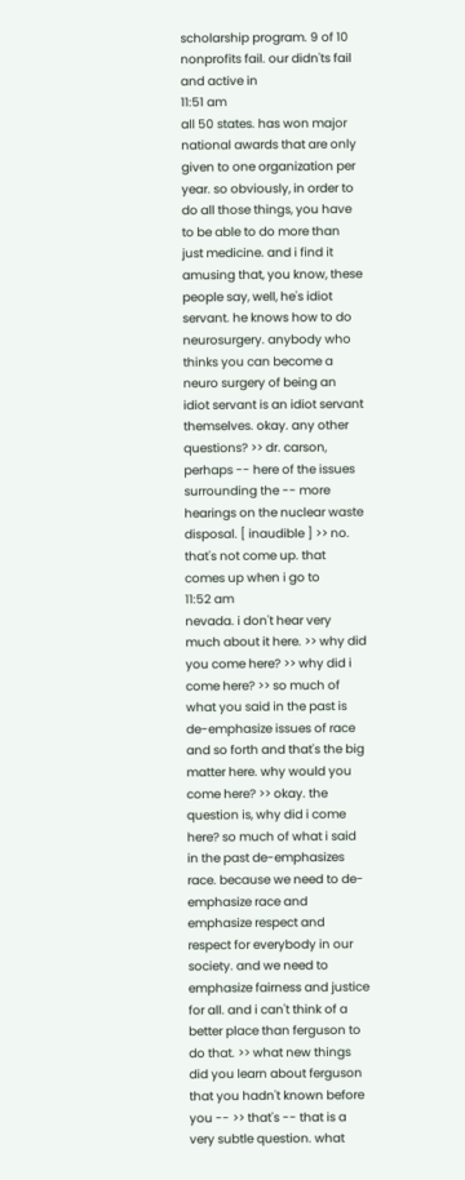scholarship program. 9 of 10 nonprofits fail. our didn'ts fail and active in
11:51 am
all 50 states. has won major national awards that are only given to one organization per year. so obviously, in order to do all those things, you have to be able to do more than just medicine. and i find it amusing that, you know, these people say, well, he's idiot servant. he knows how to do neurosurgery. anybody who thinks you can become a neuro surgery of being an idiot servant is an idiot servant themselves. okay. any other questions? >> dr. carson, perhaps -- here of the issues surrounding the -- more hearings on the nuclear waste disposal. [ inaudible ] >> no. that's not come up. that comes up when i go to
11:52 am
nevada. i don't hear very much about it here. >> why did you come here? >> why did i come here? >> so much of what you said in the past is de-emphasize issues of race and so forth and that's the big matter here. why would you come here? >> okay. the question is, why did i come here? so much of what i said in the past de-emphasizes race. because we need to de-emphasize race and emphasize respect and respect for everybody in our society. and we need to emphasize fairness and justice for all. and i can't think of a better place than ferguson to do that. >> what new things did you learn about ferguson that you hadn't known before you -- >> that's -- that is a very subtle question. what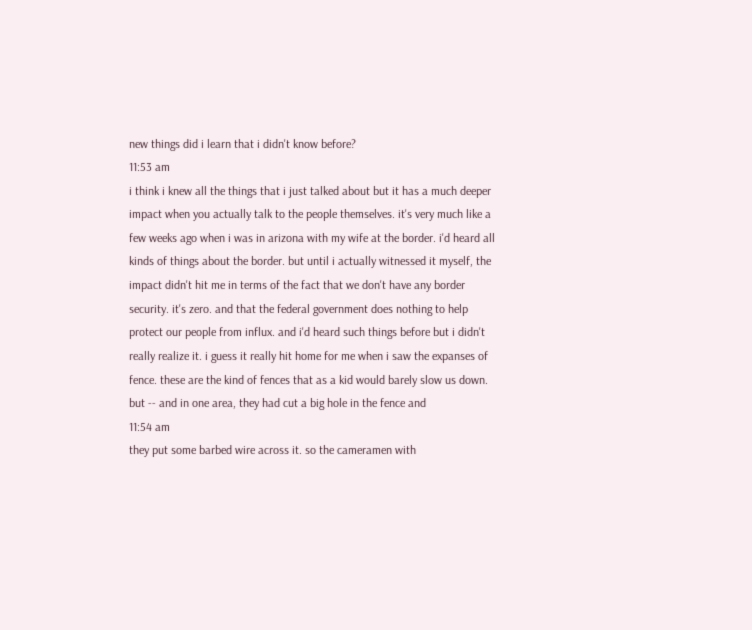new things did i learn that i didn't know before?
11:53 am
i think i knew all the things that i just talked about but it has a much deeper impact when you actually talk to the people themselves. it's very much like a few weeks ago when i was in arizona with my wife at the border. i'd heard all kinds of things about the border. but until i actually witnessed it myself, the impact didn't hit me in terms of the fact that we don't have any border security. it's zero. and that the federal government does nothing to help protect our people from influx. and i'd heard such things before but i didn't really realize it. i guess it really hit home for me when i saw the expanses of fence. these are the kind of fences that as a kid would barely slow us down. but -- and in one area, they had cut a big hole in the fence and
11:54 am
they put some barbed wire across it. so the cameramen with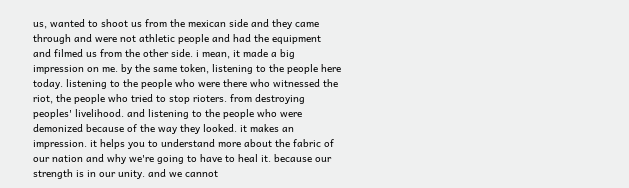us, wanted to shoot us from the mexican side and they came through and were not athletic people and had the equipment and filmed us from the other side. i mean, it made a big impression on me. by the same token, listening to the people here today. listening to the people who were there who witnessed the riot, the people who tried to stop rioters. from destroying peoples' livelihood. and listening to the people who were demonized because of the way they looked. it makes an impression. it helps you to understand more about the fabric of our nation and why we're going to have to heal it. because our strength is in our unity. and we cannot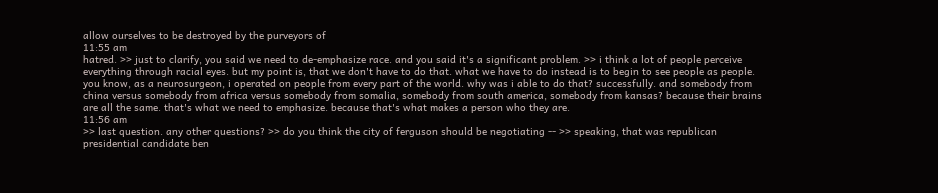allow ourselves to be destroyed by the purveyors of
11:55 am
hatred. >> just to clarify, you said we need to de-emphasize race. and you said it's a significant problem. >> i think a lot of people perceive everything through racial eyes. but my point is, that we don't have to do that. what we have to do instead is to begin to see people as people. you know, as a neurosurgeon, i operated on people from every part of the world. why was i able to do that? successfully. and somebody from china versus somebody from africa versus somebody from somalia, somebody from south america, somebody from kansas? because their brains are all the same. that's what we need to emphasize. because that's what makes a person who they are.
11:56 am
>> last question. any other questions? >> do you think the city of ferguson should be negotiating -- >> speaking, that was republican presidential candidate ben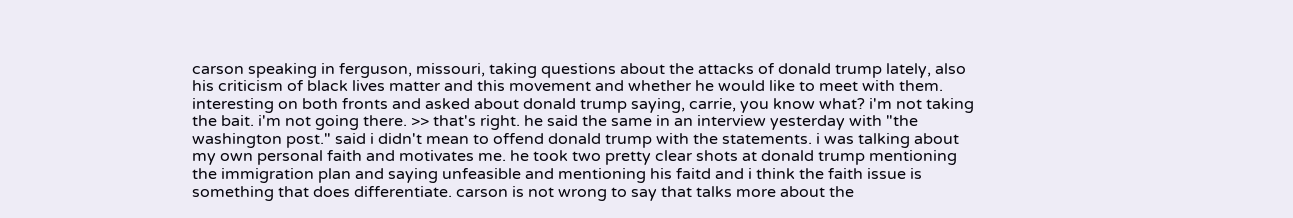carson speaking in ferguson, missouri, taking questions about the attacks of donald trump lately, also his criticism of black lives matter and this movement and whether he would like to meet with them. interesting on both fronts and asked about donald trump saying, carrie, you know what? i'm not taking the bait. i'm not going there. >> that's right. he said the same in an interview yesterday with "the washington post." said i didn't mean to offend donald trump with the statements. i was talking about my own personal faith and motivates me. he took two pretty clear shots at donald trump mentioning the immigration plan and saying unfeasible and mentioning his faitd and i think the faith issue is something that does differentiate. carson is not wrong to say that talks more about the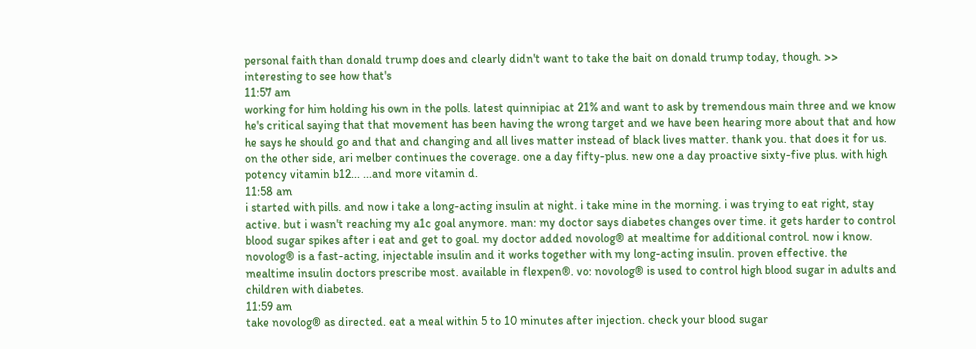personal faith than donald trump does and clearly didn't want to take the bait on donald trump today, though. >> interesting to see how that's
11:57 am
working for him holding his own in the polls. latest quinnipiac at 21% and want to ask by tremendous main three and we know he's critical saying that that movement has been having the wrong target and we have been hearing more about that and how he says he should go and that and changing and all lives matter instead of black lives matter. thank you. that does it for us. on the other side, ari melber continues the coverage. one a day fifty-plus. new one a day proactive sixty-five plus. with high potency vitamin b12... ...and more vitamin d.
11:58 am
i started with pills. and now i take a long-acting insulin at night. i take mine in the morning. i was trying to eat right, stay active. but i wasn't reaching my a1c goal anymore. man: my doctor says diabetes changes over time. it gets harder to control blood sugar spikes after i eat and get to goal. my doctor added novolog® at mealtime for additional control. now i know. novolog® is a fast-acting, injectable insulin and it works together with my long-acting insulin. proven effective. the mealtime insulin doctors prescribe most. available in flexpen®. vo: novolog® is used to control high blood sugar in adults and children with diabetes.
11:59 am
take novolog® as directed. eat a meal within 5 to 10 minutes after injection. check your blood sugar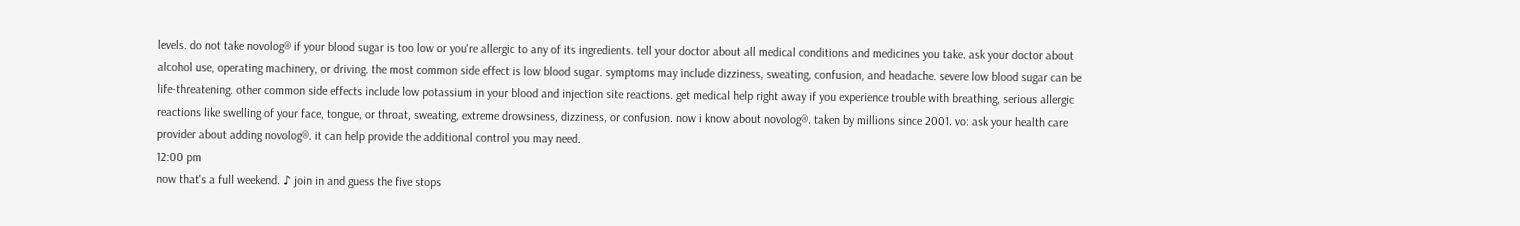levels. do not take novolog® if your blood sugar is too low or you're allergic to any of its ingredients. tell your doctor about all medical conditions and medicines you take. ask your doctor about alcohol use, operating machinery, or driving. the most common side effect is low blood sugar. symptoms may include dizziness, sweating, confusion, and headache. severe low blood sugar can be life-threatening. other common side effects include low potassium in your blood and injection site reactions. get medical help right away if you experience trouble with breathing, serious allergic reactions like swelling of your face, tongue, or throat, sweating, extreme drowsiness, dizziness, or confusion. now i know about novolog®. taken by millions since 2001. vo: ask your health care provider about adding novolog®. it can help provide the additional control you may need.
12:00 pm
now that's a full weekend. ♪ join in and guess the five stops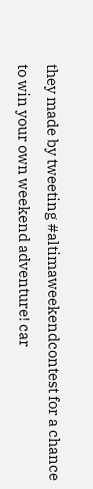they made by tweeting #altimaweekendcontest for a chance to win your own weekend adventure! car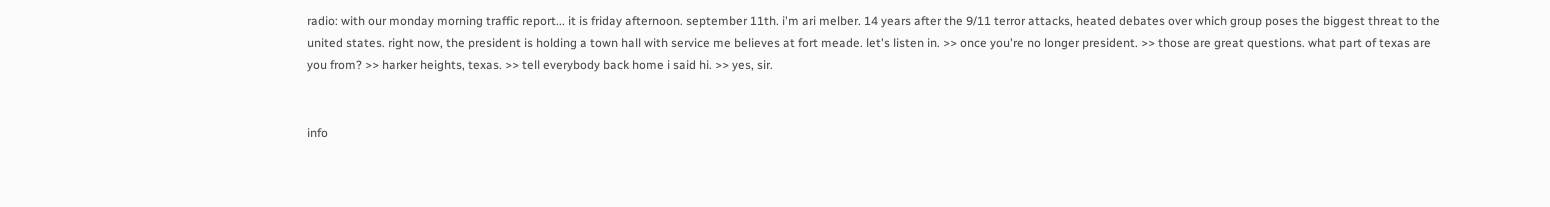radio: with our monday morning traffic report... it is friday afternoon. september 11th. i'm ari melber. 14 years after the 9/11 terror attacks, heated debates over which group poses the biggest threat to the united states. right now, the president is holding a town hall with service me believes at fort meade. let's listen in. >> once you're no longer president. >> those are great questions. what part of texas are you from? >> harker heights, texas. >> tell everybody back home i said hi. >> yes, sir.


info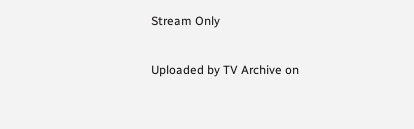Stream Only

Uploaded by TV Archive on